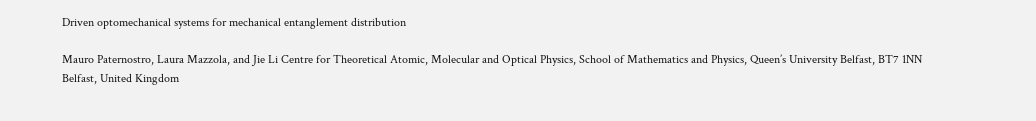Driven optomechanical systems for mechanical entanglement distribution

Mauro Paternostro, Laura Mazzola, and Jie Li Centre for Theoretical Atomic, Molecular and Optical Physics, School of Mathematics and Physics, Queen’s University Belfast, BT7 1NN Belfast, United Kingdom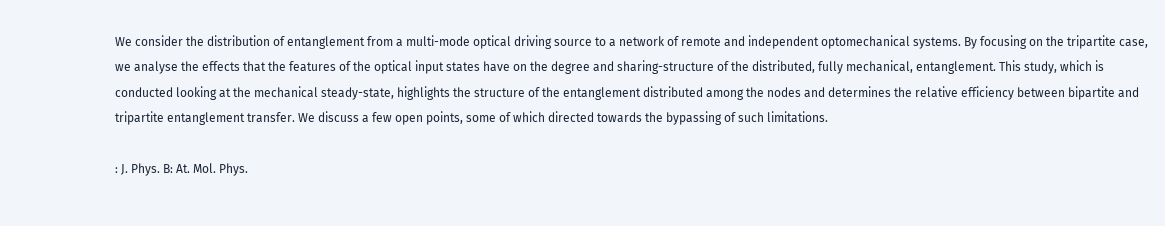We consider the distribution of entanglement from a multi-mode optical driving source to a network of remote and independent optomechanical systems. By focusing on the tripartite case, we analyse the effects that the features of the optical input states have on the degree and sharing-structure of the distributed, fully mechanical, entanglement. This study, which is conducted looking at the mechanical steady-state, highlights the structure of the entanglement distributed among the nodes and determines the relative efficiency between bipartite and tripartite entanglement transfer. We discuss a few open points, some of which directed towards the bypassing of such limitations.

: J. Phys. B: At. Mol. Phys.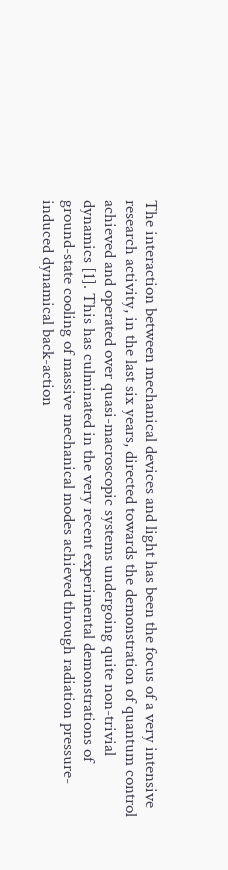The interaction between mechanical devices and light has been the focus of a very intensive research activity, in the last six years, directed towards the demonstration of quantum control achieved and operated over quasi-macroscopic systems undergoing quite non-trivial dynamics [1]. This has culminated in the very recent experimental demonstrations of ground-state cooling of massive mechanical modes achieved through radiation pressure-induced dynamical back-action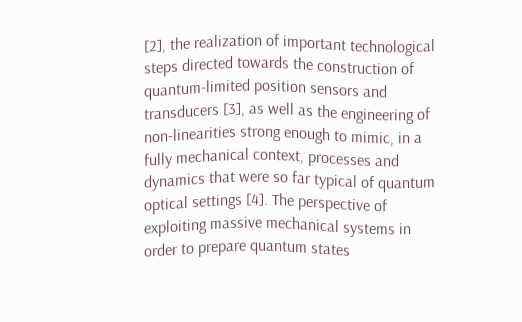[2], the realization of important technological steps directed towards the construction of quantum-limited position sensors and transducers [3], as well as the engineering of non-linearities strong enough to mimic, in a fully mechanical context, processes and dynamics that were so far typical of quantum optical settings [4]. The perspective of exploiting massive mechanical systems in order to prepare quantum states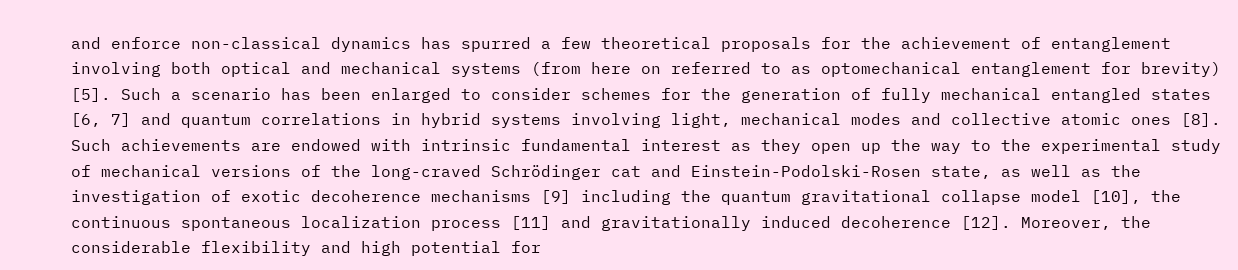and enforce non-classical dynamics has spurred a few theoretical proposals for the achievement of entanglement involving both optical and mechanical systems (from here on referred to as optomechanical entanglement for brevity) [5]. Such a scenario has been enlarged to consider schemes for the generation of fully mechanical entangled states [6, 7] and quantum correlations in hybrid systems involving light, mechanical modes and collective atomic ones [8]. Such achievements are endowed with intrinsic fundamental interest as they open up the way to the experimental study of mechanical versions of the long-craved Schrödinger cat and Einstein-Podolski-Rosen state, as well as the investigation of exotic decoherence mechanisms [9] including the quantum gravitational collapse model [10], the continuous spontaneous localization process [11] and gravitationally induced decoherence [12]. Moreover, the considerable flexibility and high potential for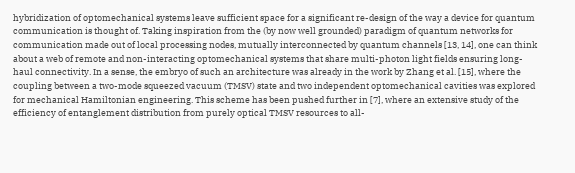hybridization of optomechanical systems leave sufficient space for a significant re-design of the way a device for quantum communication is thought of. Taking inspiration from the (by now well grounded) paradigm of quantum networks for communication made out of local processing nodes, mutually interconnected by quantum channels [13, 14], one can think about a web of remote and non-interacting optomechanical systems that share multi-photon light fields ensuring long-haul connectivity. In a sense, the embryo of such an architecture was already in the work by Zhang et al. [15], where the coupling between a two-mode squeezed vacuum (TMSV) state and two independent optomechanical cavities was explored for mechanical Hamiltonian engineering. This scheme has been pushed further in [7], where an extensive study of the efficiency of entanglement distribution from purely optical TMSV resources to all-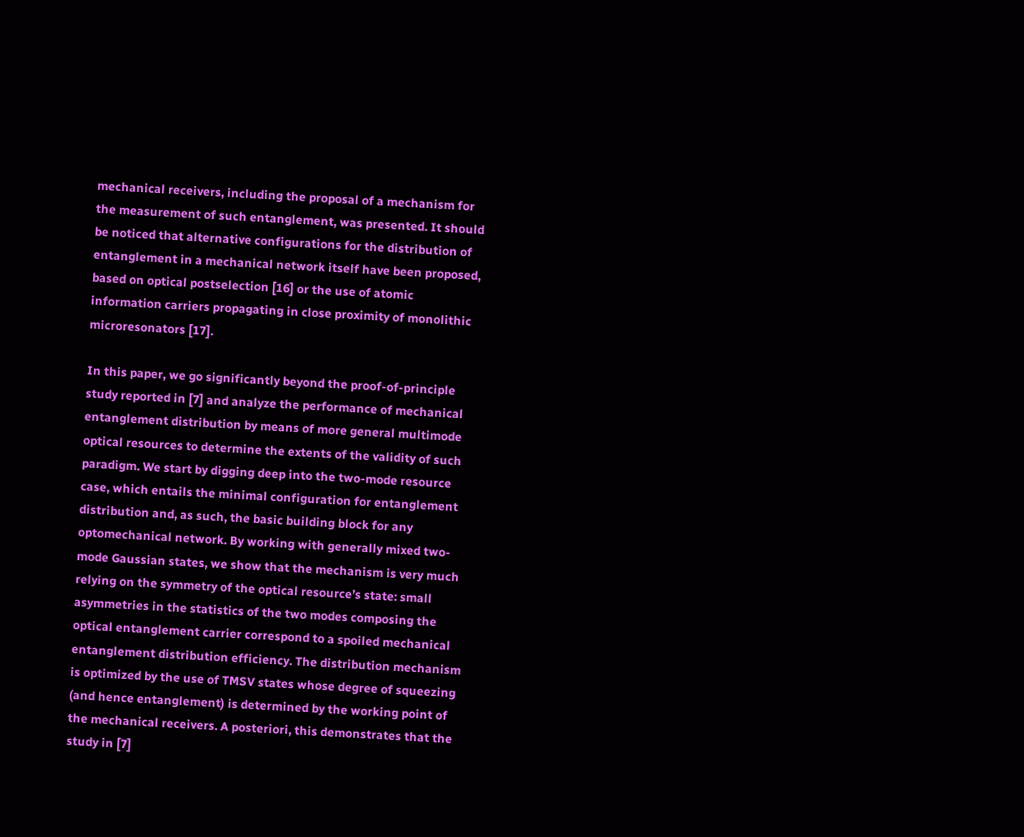mechanical receivers, including the proposal of a mechanism for the measurement of such entanglement, was presented. It should be noticed that alternative configurations for the distribution of entanglement in a mechanical network itself have been proposed, based on optical postselection [16] or the use of atomic information carriers propagating in close proximity of monolithic microresonators [17].

In this paper, we go significantly beyond the proof-of-principle study reported in [7] and analyze the performance of mechanical entanglement distribution by means of more general multimode optical resources to determine the extents of the validity of such paradigm. We start by digging deep into the two-mode resource case, which entails the minimal configuration for entanglement distribution and, as such, the basic building block for any optomechanical network. By working with generally mixed two-mode Gaussian states, we show that the mechanism is very much relying on the symmetry of the optical resource’s state: small asymmetries in the statistics of the two modes composing the optical entanglement carrier correspond to a spoiled mechanical entanglement distribution efficiency. The distribution mechanism is optimized by the use of TMSV states whose degree of squeezing (and hence entanglement) is determined by the working point of the mechanical receivers. A posteriori, this demonstrates that the study in [7]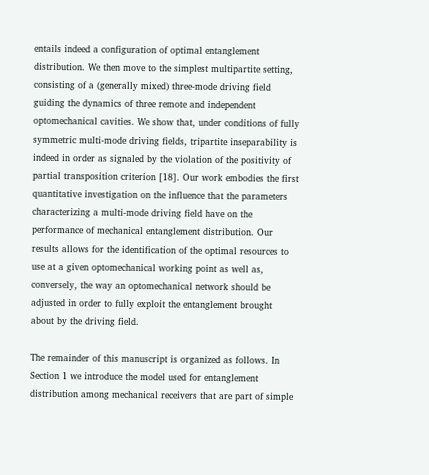entails indeed a configuration of optimal entanglement distribution. We then move to the simplest multipartite setting, consisting of a (generally mixed) three-mode driving field guiding the dynamics of three remote and independent optomechanical cavities. We show that, under conditions of fully symmetric multi-mode driving fields, tripartite inseparability is indeed in order as signaled by the violation of the positivity of partial transposition criterion [18]. Our work embodies the first quantitative investigation on the influence that the parameters characterizing a multi-mode driving field have on the performance of mechanical entanglement distribution. Our results allows for the identification of the optimal resources to use at a given optomechanical working point as well as, conversely, the way an optomechanical network should be adjusted in order to fully exploit the entanglement brought about by the driving field.

The remainder of this manuscript is organized as follows. In Section 1 we introduce the model used for entanglement distribution among mechanical receivers that are part of simple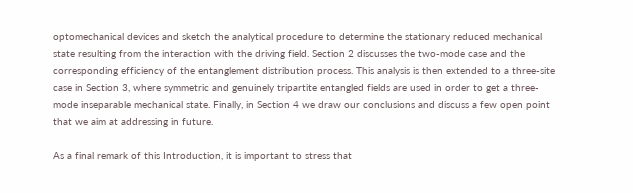optomechanical devices and sketch the analytical procedure to determine the stationary reduced mechanical state resulting from the interaction with the driving field. Section 2 discusses the two-mode case and the corresponding efficiency of the entanglement distribution process. This analysis is then extended to a three-site case in Section 3, where symmetric and genuinely tripartite entangled fields are used in order to get a three-mode inseparable mechanical state. Finally, in Section 4 we draw our conclusions and discuss a few open point that we aim at addressing in future.

As a final remark of this Introduction, it is important to stress that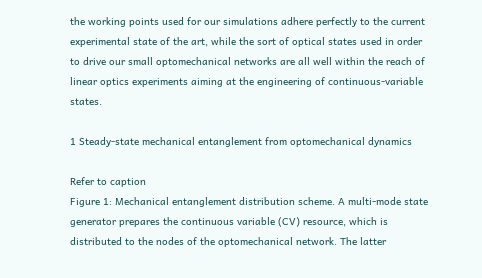the working points used for our simulations adhere perfectly to the current experimental state of the art, while the sort of optical states used in order to drive our small optomechanical networks are all well within the reach of linear optics experiments aiming at the engineering of continuous-variable states.

1 Steady-state mechanical entanglement from optomechanical dynamics

Refer to caption
Figure 1: Mechanical entanglement distribution scheme. A multi-mode state generator prepares the continuous variable (CV) resource, which is distributed to the nodes of the optomechanical network. The latter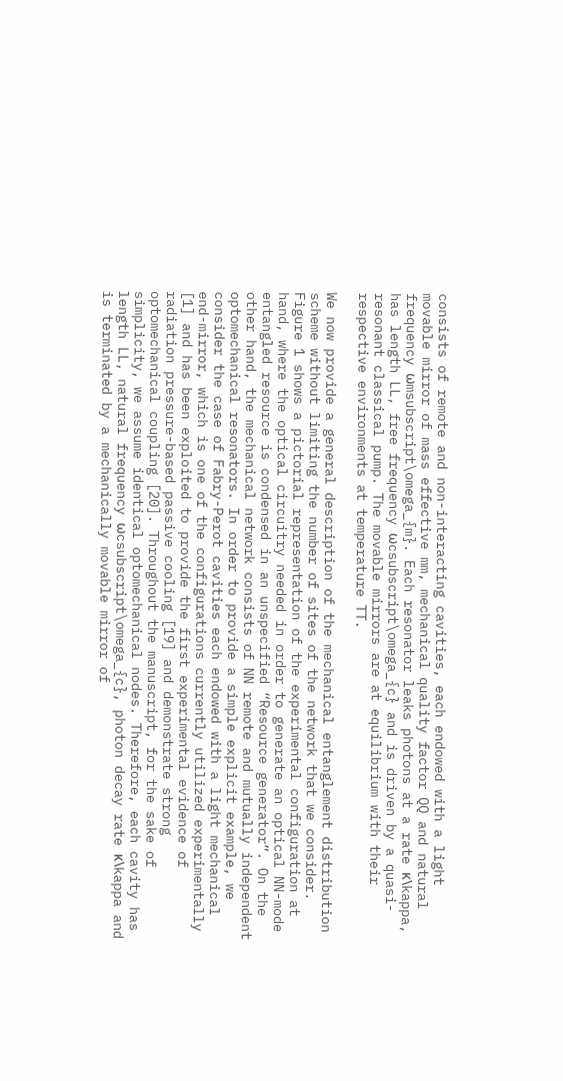consists of remote and non-interacting cavities, each endowed with a light movable mirror of mass effective mm, mechanical quality factor QQ and natural frequency ωmsubscript\omega_{m}. Each resonator leaks photons at a rate κ\kappa, has length LL, free frequency ωcsubscript\omega_{c} and is driven by a quasi-resonant classical pump. The movable mirrors are at equilibrium with their respective environments at temperature TT.

We now provide a general description of the mechanical entanglement distribution scheme without limiting the number of sites of the network that we consider. Figure 1 shows a pictorial representation of the experimental configuration at hand, where the optical circuitry needed in order to generate an optical NN-mode entangled resource is condensed in an unspecified “Resource generator”. On the other hand, the mechanical network consists of NN remote and mutually independent optomechanical resonators. In order to provide a simple explicit example, we consider the case of Fabry-Perot cavities each endowed with a light mechanical end-mirror, which is one of the configurations currently utilized experimentally [1] and has been exploited to provide the first experimental evidence of radiation pressure-based passive cooling [19] and demonstrate strong optomechanical coupling [20]. Throughout the manuscript, for the sake of simplicity, we assume identical optomechanical nodes. Therefore, each cavity has length LL, natural frequency ωcsubscript\omega_{c}, photon decay rate κ\kappa and is terminated by a mechanically movable mirror of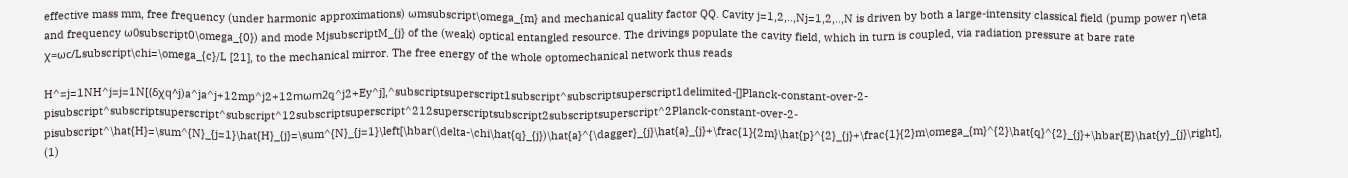effective mass mm, free frequency (under harmonic approximations) ωmsubscript\omega_{m} and mechanical quality factor QQ. Cavity j=1,2,..,Nj=1,2,..,N is driven by both a large-intensity classical field (pump power η\eta and frequency ω0subscript0\omega_{0}) and mode MjsubscriptM_{j} of the (weak) optical entangled resource. The drivings populate the cavity field, which in turn is coupled, via radiation pressure at bare rate χ=ωc/Lsubscript\chi=\omega_{c}/L [21], to the mechanical mirror. The free energy of the whole optomechanical network thus reads

H^=j=1NH^j=j=1N[(δχq^j)a^ja^j+12mp^j2+12mωm2q^j2+Ey^j],^subscriptsuperscript1subscript^subscriptsuperscript1delimited-[]Planck-constant-over-2-pisubscript^subscriptsuperscript^subscript^12subscriptsuperscript^212superscriptsubscript2subscriptsuperscript^2Planck-constant-over-2-pisubscript^\hat{H}=\sum^{N}_{j=1}\hat{H}_{j}=\sum^{N}_{j=1}\left[\hbar(\delta-\chi\hat{q}_{j})\hat{a}^{\dagger}_{j}\hat{a}_{j}+\frac{1}{2m}\hat{p}^{2}_{j}+\frac{1}{2}m\omega_{m}^{2}\hat{q}^{2}_{j}+\hbar{E}\hat{y}_{j}\right], (1)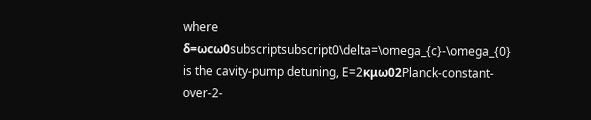where δ=ωcω0subscriptsubscript0\delta=\omega_{c}-\omega_{0} is the cavity-pump detuning, E=2κμω02Planck-constant-over-2-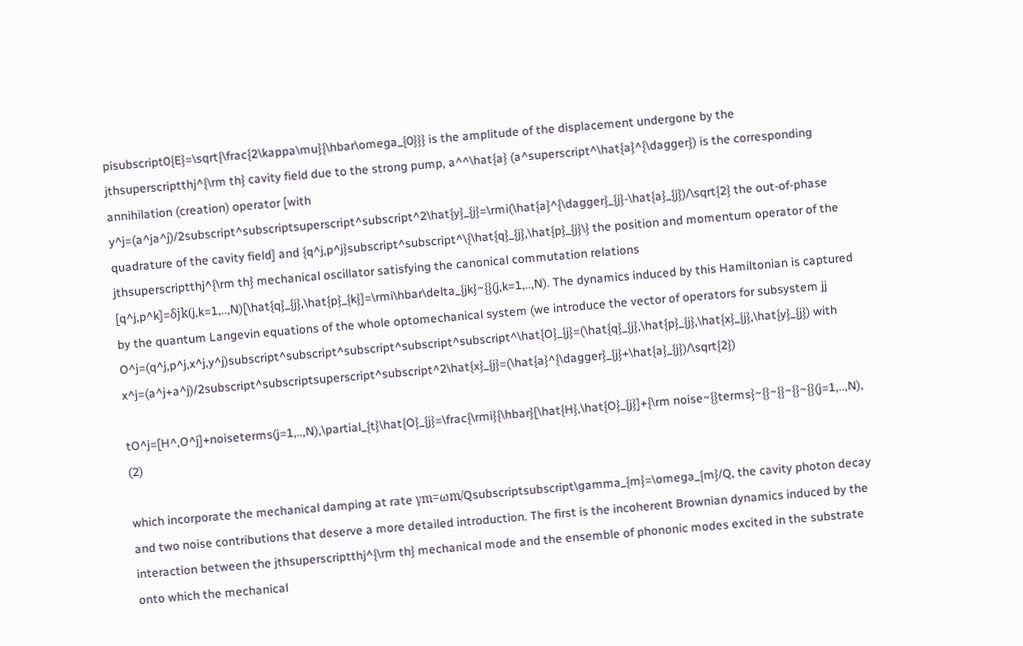pisubscript0{E}=\sqrt{\frac{2\kappa\mu}{\hbar\omega_{0}}} is the amplitude of the displacement undergone by the jthsuperscriptthj^{\rm th} cavity field due to the strong pump, a^^\hat{a} (a^superscript^\hat{a}^{\dagger}) is the corresponding annihilation (creation) operator [with y^j=(a^ja^j)/2subscript^subscriptsuperscript^subscript^2\hat{y}_{j}=\rmi(\hat{a}^{\dagger}_{j}-\hat{a}_{j})/\sqrt{2} the out-of-phase quadrature of the cavity field] and {q^j,p^j}subscript^subscript^\{\hat{q}_{j},\hat{p}_{j}\} the position and momentum operator of the jthsuperscriptthj^{\rm th} mechanical oscillator satisfying the canonical commutation relations [q^j,p^k]=δjk(j,k=1,..,N)[\hat{q}_{j},\hat{p}_{k}]=\rmi\hbar\delta_{jk}~{}(j,k=1,..,N). The dynamics induced by this Hamiltonian is captured by the quantum Langevin equations of the whole optomechanical system (we introduce the vector of operators for subsystem jj O^j=(q^j,p^j,x^j,y^j)subscript^subscript^subscript^subscript^subscript^\hat{O}_{j}=(\hat{q}_{j},\hat{p}_{j},\hat{x}_{j},\hat{y}_{j}) with x^j=(a^j+a^j)/2subscript^subscriptsuperscript^subscript^2\hat{x}_{j}=(\hat{a}^{\dagger}_{j}+\hat{a}_{j})/\sqrt{2})

tO^j=[H^,O^j]+noiseterms(j=1,..,N),\partial_{t}\hat{O}_{j}=\frac{\rmi}{\hbar}[\hat{H},\hat{O}_{j}]+{\rm noise~{}terms}~{}~{}~{}~{}(j=1,..,N), (2)

which incorporate the mechanical damping at rate γm=ωm/Qsubscriptsubscript\gamma_{m}=\omega_{m}/Q, the cavity photon decay and two noise contributions that deserve a more detailed introduction. The first is the incoherent Brownian dynamics induced by the interaction between the jthsuperscriptthj^{\rm th} mechanical mode and the ensemble of phononic modes excited in the substrate onto which the mechanical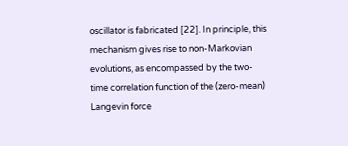oscillator is fabricated [22]. In principle, this mechanism gives rise to non-Markovian evolutions, as encompassed by the two-time correlation function of the (zero-mean) Langevin force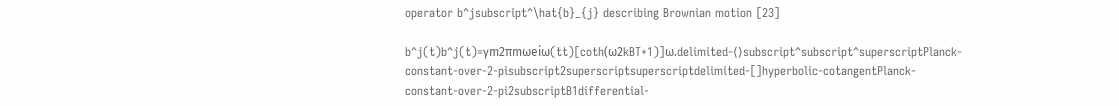operator b^jsubscript^\hat{b}_{j} describing Brownian motion [23]

b^j(t)b^j(t)=γm2πmωeiω(tt)[coth(ω2kBT+1)]ω.delimited-⟨⟩subscript^subscript^superscriptPlanck-constant-over-2-pisubscript2superscriptsuperscriptdelimited-[]hyperbolic-cotangentPlanck-constant-over-2-pi2subscriptB1differential-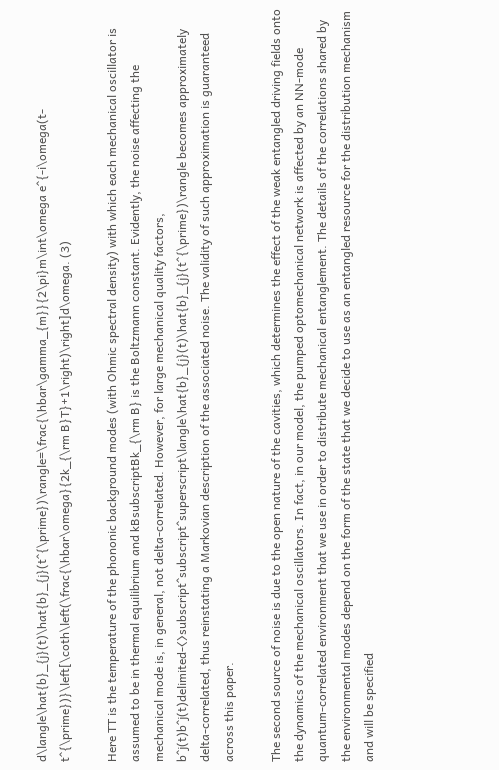d\langle\hat{b}_{j}(t)\hat{b}_{j}(t^{\prime})\rangle=\frac{\hbar\gamma_{m}}{2\pi}m\int\omega e^{-i\omega(t-t^{\prime})}\left[\coth\left(\frac{\hbar\omega}{2k_{\rm B}T}+1\right)\right]d\omega. (3)

Here TT is the temperature of the phononic background modes (with Ohmic spectral density) with which each mechanical oscillator is assumed to be in thermal equilibrium and kBsubscriptBk_{\rm B} is the Boltzmann constant. Evidently, the noise affecting the mechanical mode is, in general, not delta-correlated. However, for large mechanical quality factors, b^j(t)b^j(t)delimited-⟨⟩subscript^subscript^superscript\langle\hat{b}_{j}(t)\hat{b}_{j}(t^{\prime})\rangle becomes approximately delta-correlated, thus reinstating a Markovian description of the associated noise. The validity of such approximation is guaranteed across this paper.

The second source of noise is due to the open nature of the cavities, which determines the effect of the weak entangled driving fields onto the dynamics of the mechanical oscillators. In fact, in our model, the pumped optomechanical network is affected by an NN-mode quantum-correlated environment that we use in order to distribute mechanical entanglement. The details of the correlations shared by the environmental modes depend on the form of the state that we decide to use as an entangled resource for the distribution mechanism and will be specified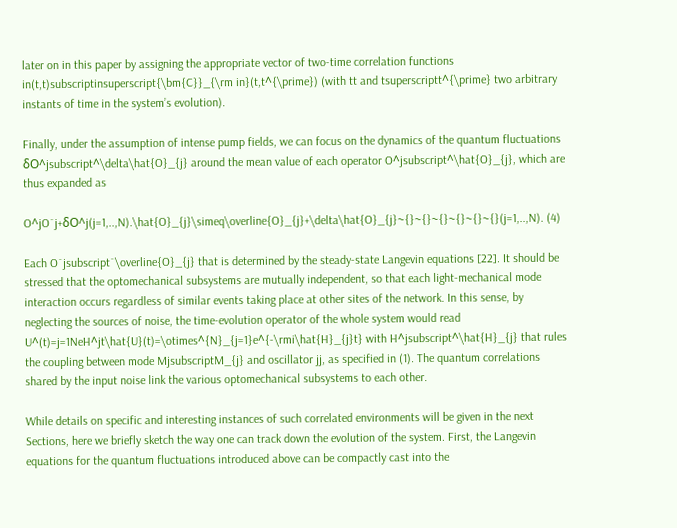later on in this paper by assigning the appropriate vector of two-time correlation functions in(t,t)subscriptinsuperscript{\bm{C}}_{\rm in}(t,t^{\prime}) (with tt and tsuperscriptt^{\prime} two arbitrary instants of time in the system’s evolution).

Finally, under the assumption of intense pump fields, we can focus on the dynamics of the quantum fluctuations δO^jsubscript^\delta\hat{O}_{j} around the mean value of each operator O^jsubscript^\hat{O}_{j}, which are thus expanded as

O^jO¯j+δO^j(j=1,..,N).\hat{O}_{j}\simeq\overline{O}_{j}+\delta\hat{O}_{j}~{}~{}~{}~{}~{}~{}(j=1,..,N). (4)

Each O¯jsubscript¯\overline{O}_{j} that is determined by the steady-state Langevin equations [22]. It should be stressed that the optomechanical subsystems are mutually independent, so that each light-mechanical mode interaction occurs regardless of similar events taking place at other sites of the network. In this sense, by neglecting the sources of noise, the time-evolution operator of the whole system would read U^(t)=j=1NeH^jt\hat{U}(t)=\otimes^{N}_{j=1}e^{-\rmi\hat{H}_{j}t} with H^jsubscript^\hat{H}_{j} that rules the coupling between mode MjsubscriptM_{j} and oscillator jj, as specified in (1). The quantum correlations shared by the input noise link the various optomechanical subsystems to each other.

While details on specific and interesting instances of such correlated environments will be given in the next Sections, here we briefly sketch the way one can track down the evolution of the system. First, the Langevin equations for the quantum fluctuations introduced above can be compactly cast into the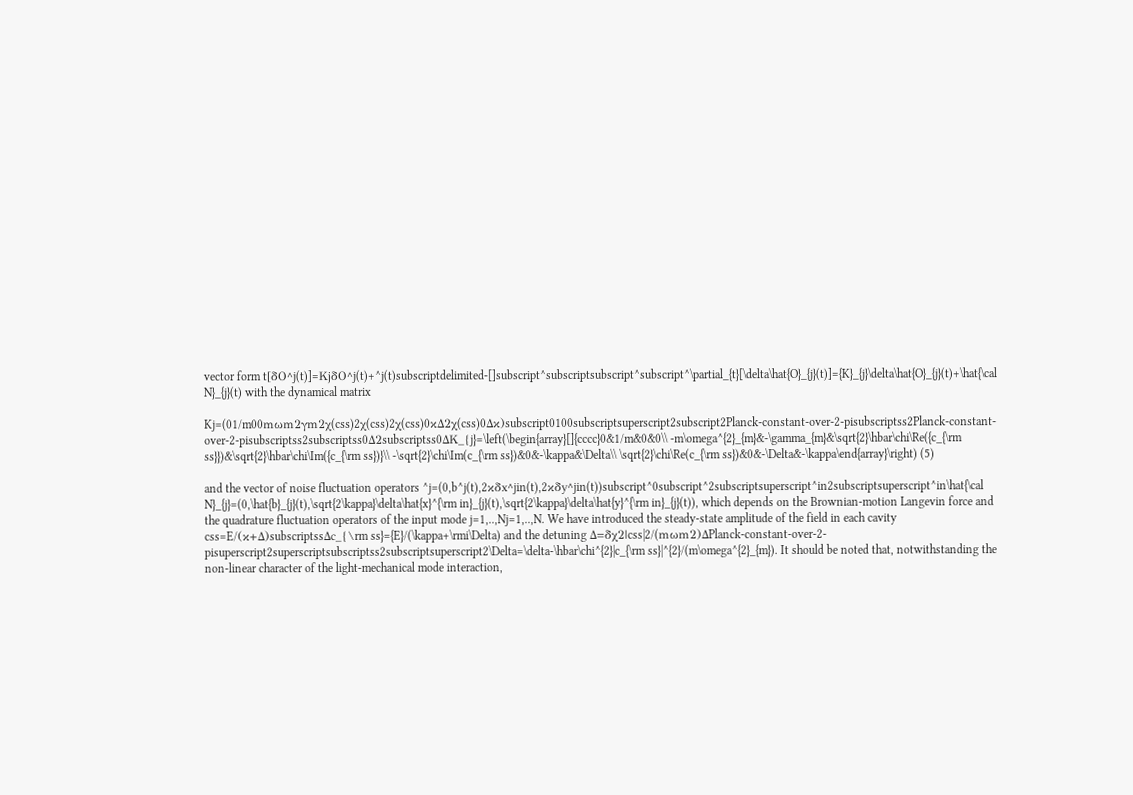vector form t[δO^j(t)]=KjδO^j(t)+^j(t)subscriptdelimited-[]subscript^subscriptsubscript^subscript^\partial_{t}[\delta\hat{O}_{j}(t)]={K}_{j}\delta\hat{O}_{j}(t)+\hat{\cal N}_{j}(t) with the dynamical matrix

Kj=(01/m00mωm2γm2χ(css)2χ(css)2χ(css)0κΔ2χ(css)0Δκ)subscript0100subscriptsuperscript2subscript2Planck-constant-over-2-pisubscriptss2Planck-constant-over-2-pisubscriptss2subscriptss0Δ2subscriptss0ΔK_{j}=\left(\begin{array}[]{cccc}0&1/m&0&0\\ -m\omega^{2}_{m}&-\gamma_{m}&\sqrt{2}\hbar\chi\Re({c_{\rm ss}})&\sqrt{2}\hbar\chi\Im({c_{\rm ss})}\\ -\sqrt{2}\chi\Im(c_{\rm ss})&0&-\kappa&\Delta\\ \sqrt{2}\chi\Re(c_{\rm ss})&0&-\Delta&-\kappa\end{array}\right) (5)

and the vector of noise fluctuation operators ^j=(0,b^j(t),2κδx^jin(t),2κδy^jin(t))subscript^0subscript^2subscriptsuperscript^in2subscriptsuperscript^in\hat{\cal N}_{j}=(0,\hat{b}_{j}(t),\sqrt{2\kappa}\delta\hat{x}^{\rm in}_{j}(t),\sqrt{2\kappa}\delta\hat{y}^{\rm in}_{j}(t)), which depends on the Brownian-motion Langevin force and the quadrature fluctuation operators of the input mode j=1,..,Nj=1,..,N. We have introduced the steady-state amplitude of the field in each cavity css=E/(κ+Δ)subscriptssΔc_{\rm ss}={E}/(\kappa+\rmi\Delta) and the detuning Δ=δχ2|css|2/(mωm2)ΔPlanck-constant-over-2-pisuperscript2superscriptsubscriptss2subscriptsuperscript2\Delta=\delta-\hbar\chi^{2}|c_{\rm ss}|^{2}/(m\omega^{2}_{m}). It should be noted that, notwithstanding the non-linear character of the light-mechanical mode interaction,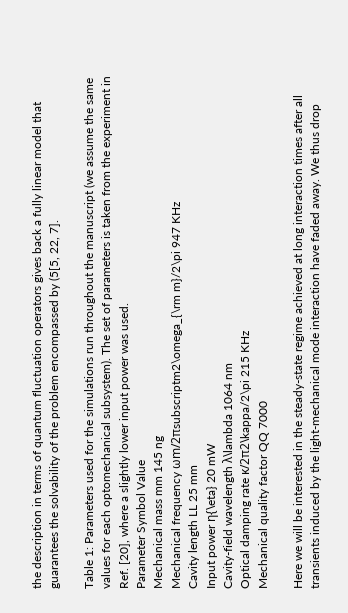the description in terms of quantum fluctuation operators gives back a fully linear model that guarantees the solvability of the problem encompassed by (5[5, 22, 7].

Table 1: Parameters used for the simulations run throughout the manuscript (we assume the same values for each optomechanical subsystem). The set of parameters is taken from the experiment in Ref. [20], where a slightly lower input power was used.
Parameter Symbol Value
Mechanical mass mm 145 ng
Mechanical frequency ωm/2πsubscriptm2\omega_{\rm m}/2\pi 947 KHz
Cavity length LL 25 mm
Input power η{\eta} 20 mW
Cavity-field wavelength λ\lambda 1064 nm
Optical damping rate κ/2π2\kappa/2\pi 215 KHz
Mechanical quality factor QQ 7000

Here we will be interested in the steady-state regime achieved at long interaction times after all transients induced by the light-mechanical mode interaction have faded away. We thus drop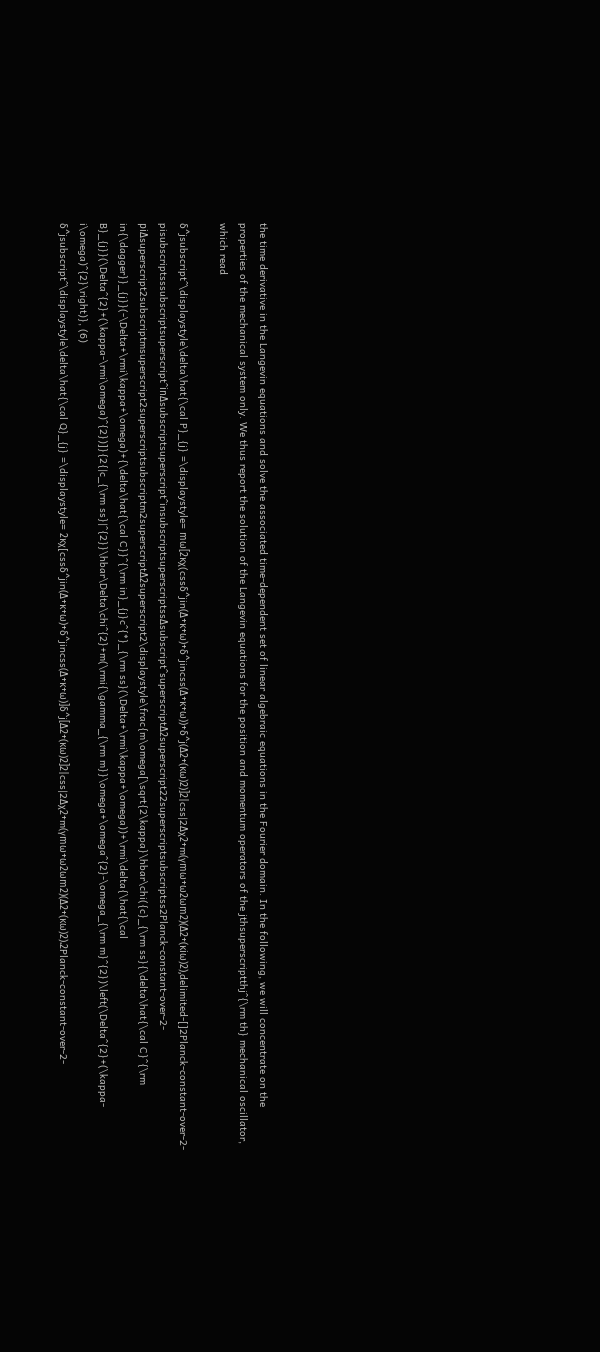the time derivative in the Langevin equations and solve the associated time-dependent set of linear algebraic equations in the Fourier domain. In the following, we will concentrate on the properties of the mechanical system only. We thus report the solution of the Langevin equations for the position and momentum operators of the jthsuperscriptthj^{\rm th} mechanical oscillator, which read

δ^jsubscript^\displaystyle\delta\hat{\cal P}_{j} =\displaystyle= mω[2κχ(cssδ^jin(Δ+κ+ω)+δ^jincss(Δ+κ+ω))+δ^j(Δ2+(κω)2)]2|css|2Δχ2+m(γmω+ω2ωm2)(Δ2+(κiω)2),delimited-[]2Planck-constant-over-2-pisubscriptsssubscriptsuperscript^inΔsubscriptsuperscript^insubscriptsuperscriptssΔsubscript^superscriptΔ2superscript22superscriptsubscriptss2Planck-constant-over-2-piΔsuperscript2subscriptmsuperscript2superscriptsubscriptm2superscriptΔ2superscript2\displaystyle\frac{m\omega[\sqrt{2\kappa}\hbar\chi({c}_{\rm ss}{\delta\hat{\cal C}^{\rm in{\dagger}}_{j}}(-\Delta+\rmi\kappa+\omega)+{\delta\hat{\cal C}}^{\rm in}_{j}c^{*}_{\rm ss}(\Delta+\rmi\kappa+\omega))+\rmi\delta{\hat{\cal B}_{j}}(\Delta^{2}+(\kappa-\rmi\omega)^{2})]}{2{|c_{\rm ss}|^{2}}\hbar\Delta\chi^{2}+m(\rmi{\gamma_{\rm m}}\omega+\omega^{2}-\omega_{\rm m}^{2})\left(\Delta^{2}+(\kappa-i\omega)^{2}\right)}, (6)
δ^jsubscript^\displaystyle\delta\hat{\cal Q}_{j} =\displaystyle= 2κχ[cssδ^jin(Δ+κ+ω)+δ^jincss(Δ+κ+ω)]δ^j[Δ2+(κω)2]2|css|2Δχ2+m(γmω+ω2ωm2)(Δ2+(κω)2).2Planck-constant-over-2-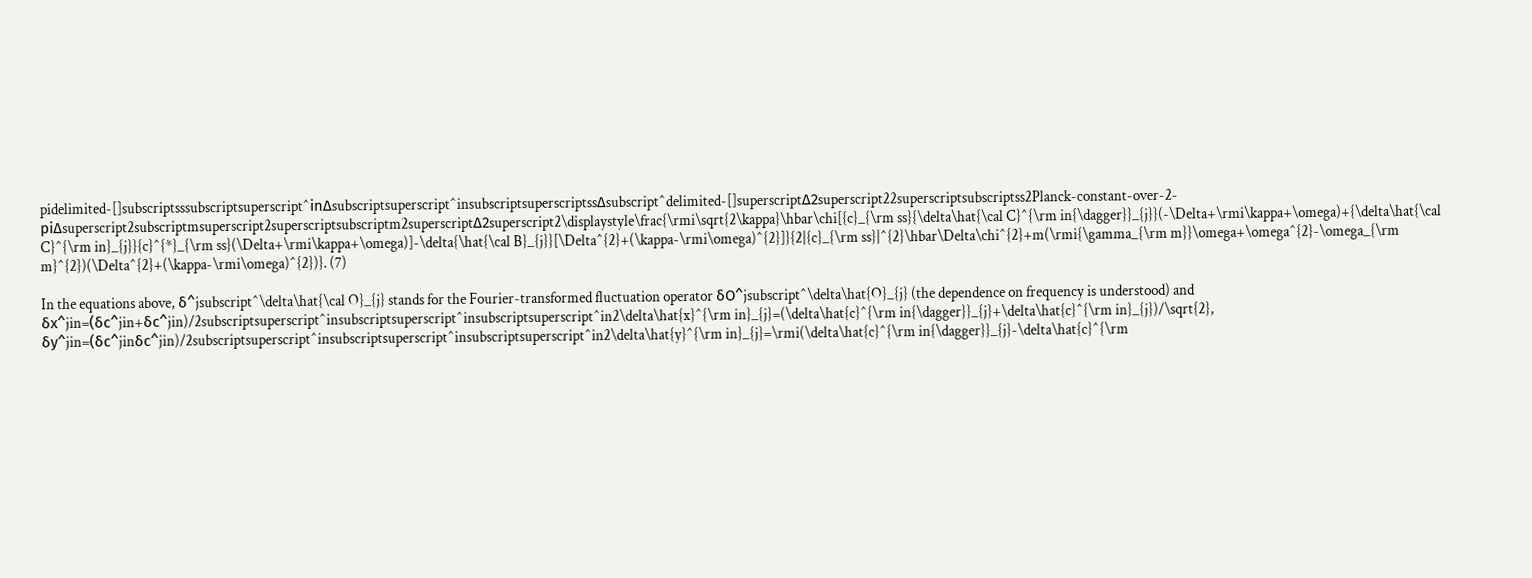pidelimited-[]subscriptsssubscriptsuperscript^inΔsubscriptsuperscript^insubscriptsuperscriptssΔsubscript^delimited-[]superscriptΔ2superscript22superscriptsubscriptss2Planck-constant-over-2-piΔsuperscript2subscriptmsuperscript2superscriptsubscriptm2superscriptΔ2superscript2\displaystyle\frac{\rmi\sqrt{2\kappa}\hbar\chi[{c}_{\rm ss}{\delta\hat{\cal C}^{\rm in{\dagger}}_{j}}(-\Delta+\rmi\kappa+\omega)+{\delta\hat{\cal C}^{\rm in}_{j}}{c}^{*}_{\rm ss}(\Delta+\rmi\kappa+\omega)]-\delta{\hat{\cal B}_{j}}[\Delta^{2}+(\kappa-\rmi\omega)^{2}]}{2|{c}_{\rm ss}|^{2}\hbar\Delta\chi^{2}+m(\rmi{\gamma_{\rm m}}\omega+\omega^{2}-\omega_{\rm m}^{2})(\Delta^{2}+(\kappa-\rmi\omega)^{2})}. (7)

In the equations above, δ^jsubscript^\delta\hat{\cal O}_{j} stands for the Fourier-transformed fluctuation operator δO^jsubscript^\delta\hat{O}_{j} (the dependence on frequency is understood) and δx^jin=(δc^jin+δc^jin)/2subscriptsuperscript^insubscriptsuperscript^insubscriptsuperscript^in2\delta\hat{x}^{\rm in}_{j}=(\delta\hat{c}^{\rm in{\dagger}}_{j}+\delta\hat{c}^{\rm in}_{j})/\sqrt{2}, δy^jin=(δc^jinδc^jin)/2subscriptsuperscript^insubscriptsuperscript^insubscriptsuperscript^in2\delta\hat{y}^{\rm in}_{j}=\rmi(\delta\hat{c}^{\rm in{\dagger}}_{j}-\delta\hat{c}^{\rm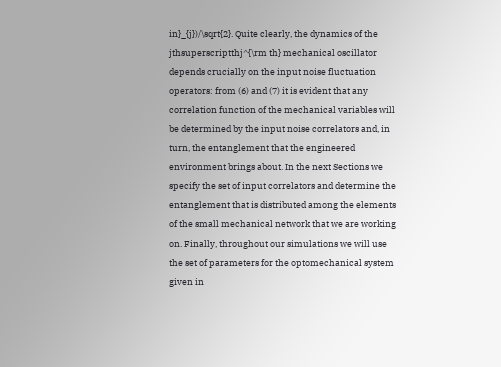in}_{j})/\sqrt{2}. Quite clearly, the dynamics of the jthsuperscriptthj^{\rm th} mechanical oscillator depends crucially on the input noise fluctuation operators: from (6) and (7) it is evident that any correlation function of the mechanical variables will be determined by the input noise correlators and, in turn, the entanglement that the engineered environment brings about. In the next Sections we specify the set of input correlators and determine the entanglement that is distributed among the elements of the small mechanical network that we are working on. Finally, throughout our simulations we will use the set of parameters for the optomechanical system given in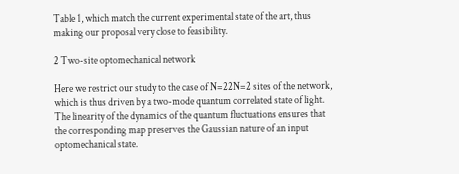Table 1, which match the current experimental state of the art, thus making our proposal very close to feasibility.

2 Two-site optomechanical network

Here we restrict our study to the case of N=22N=2 sites of the network, which is thus driven by a two-mode quantum correlated state of light. The linearity of the dynamics of the quantum fluctuations ensures that the corresponding map preserves the Gaussian nature of an input optomechanical state.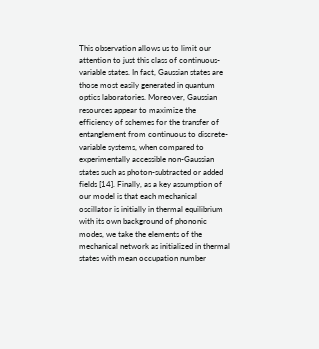This observation allows us to limit our attention to just this class of continuous-variable states. In fact, Gaussian states are those most easily generated in quantum optics laboratories. Moreover, Gaussian resources appear to maximize the efficiency of schemes for the transfer of entanglement from continuous to discrete-variable systems, when compared to experimentally accessible non-Gaussian states such as photon-subtracted or added fields [14]. Finally, as a key assumption of our model is that each mechanical oscillator is initially in thermal equilibrium with its own background of phononic modes, we take the elements of the mechanical network as initialized in thermal states with mean occupation number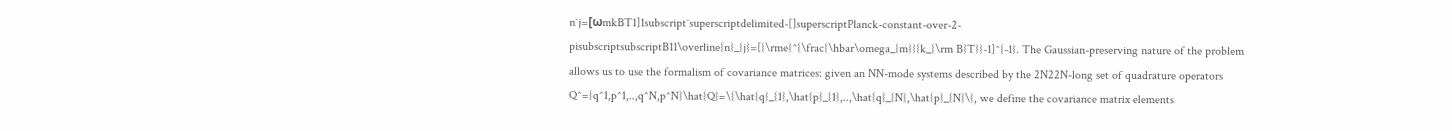n¯j=[ωmkBT1]1subscript¯superscriptdelimited-[]superscriptPlanck-constant-over-2-pisubscriptsubscriptB11\overline{n}_{j}=[{\rme}^{\frac{\hbar\omega_{m}}{k_{\rm B}T}}-1]^{-1}. The Gaussian-preserving nature of the problem allows us to use the formalism of covariance matrices: given an NN-mode systems described by the 2N22N-long set of quadrature operators Q^={q^1,p^1,..,q^N,p^N}\hat{Q}=\{\hat{q}_{1},\hat{p}_{1},..,\hat{q}_{N},\hat{p}_{N}\}, we define the covariance matrix elements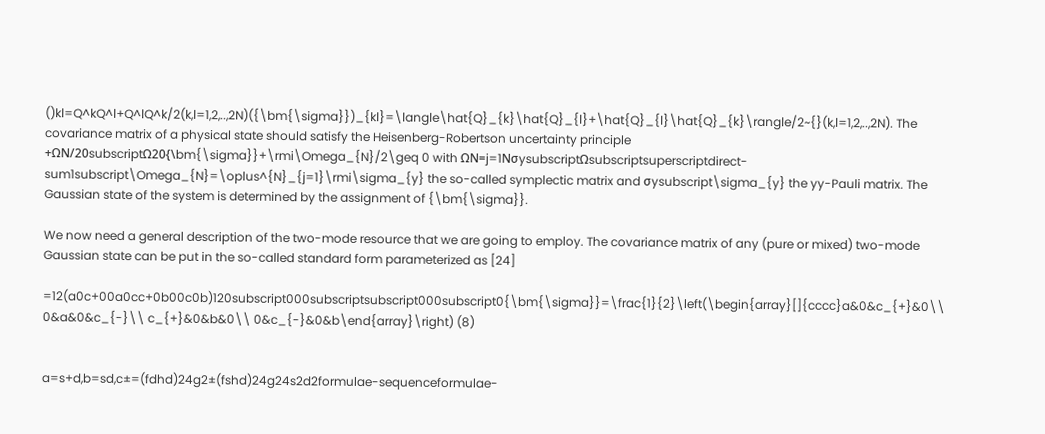()kl=Q^kQ^l+Q^lQ^k/2(k,l=1,2,..,2N)({\bm{\sigma}})_{kl}=\langle\hat{Q}_{k}\hat{Q}_{l}+\hat{Q}_{l}\hat{Q}_{k}\rangle/2~{}(k,l=1,2,..,2N). The covariance matrix of a physical state should satisfy the Heisenberg-Robertson uncertainty principle +ΩN/20subscriptΩ20{\bm{\sigma}}+\rmi\Omega_{N}/2\geq 0 with ΩN=j=1NσysubscriptΩsubscriptsuperscriptdirect-sum1subscript\Omega_{N}=\oplus^{N}_{j=1}\rmi\sigma_{y} the so-called symplectic matrix and σysubscript\sigma_{y} the yy-Pauli matrix. The Gaussian state of the system is determined by the assignment of {\bm{\sigma}}.

We now need a general description of the two-mode resource that we are going to employ. The covariance matrix of any (pure or mixed) two-mode Gaussian state can be put in the so-called standard form parameterized as [24]

=12(a0c+00a0cc+0b00c0b)120subscript000subscriptsubscript000subscript0{\bm{\sigma}}=\frac{1}{2}\left(\begin{array}[]{cccc}a&0&c_{+}&0\\ 0&a&0&c_{-}\\ c_{+}&0&b&0\\ 0&c_{-}&0&b\end{array}\right) (8)


a=s+d,b=sd,c±=(fdhd)24g2±(fshd)24g24s2d2formulae-sequenceformulae-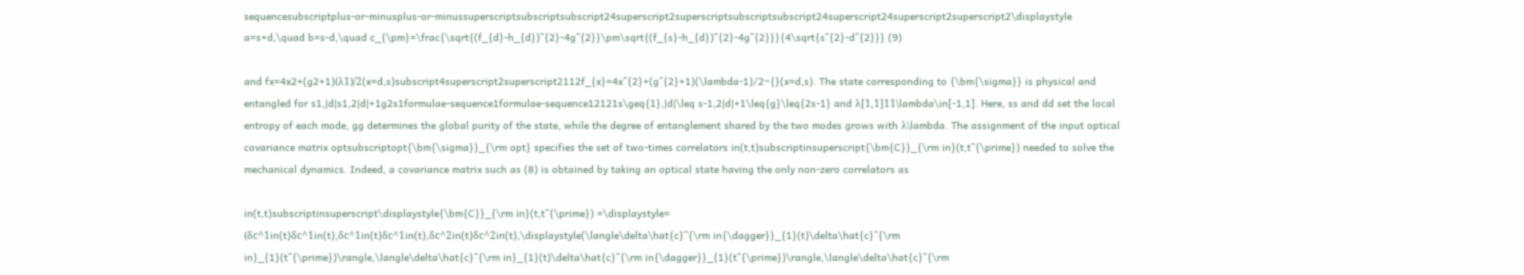sequencesubscriptplus-or-minusplus-or-minussuperscriptsubscriptsubscript24superscript2superscriptsubscriptsubscript24superscript24superscript2superscript2\displaystyle a=s+d,\quad b=s-d,\quad c_{\pm}=\frac{\sqrt{(f_{d}-h_{d})^{2}-4g^{2}}\pm\sqrt{(f_{s}-h_{d})^{2}-4g^{2}}}{4\sqrt{s^{2}-d^{2}}} (9)

and fx=4x2+(g2+1)(λ1)/2(x=d,s)subscript4superscript2superscript2112f_{x}=4x^{2}+(g^{2}+1)(\lambda-1)/2~{}(x=d,s). The state corresponding to {\bm{\sigma}} is physical and entangled for s1,|d|s1,2|d|+1g2s1formulae-sequence1formulae-sequence12121s\geq{1},|d|\leq s-1,2|d|+1\leq{g}\leq{2s-1} and λ[1,1]11\lambda\in[-1,1]. Here, ss and dd set the local entropy of each mode, gg determines the global purity of the state, while the degree of entanglement shared by the two modes grows with λ\lambda. The assignment of the input optical covariance matrix optsubscriptopt{\bm{\sigma}}_{\rm opt} specifies the set of two-times correlators in(t,t)subscriptinsuperscript{\bm{C}}_{\rm in}(t,t^{\prime}) needed to solve the mechanical dynamics. Indeed, a covariance matrix such as (8) is obtained by taking an optical state having the only non-zero correlators as

in(t,t)subscriptinsuperscript\displaystyle{\bm{C}}_{\rm in}(t,t^{\prime}) =\displaystyle= (δc^1in(t)δc^1in(t),δc^1in(t)δc^1in(t),δc^2in(t)δc^2in(t),\displaystyle(\langle\delta\hat{c}^{\rm in{\dagger}}_{1}(t)\delta\hat{c}^{\rm in}_{1}(t^{\prime})\rangle,\langle\delta\hat{c}^{\rm in}_{1}(t)\delta\hat{c}^{\rm in{\dagger}}_{1}(t^{\prime})\rangle,\langle\delta\hat{c}^{\rm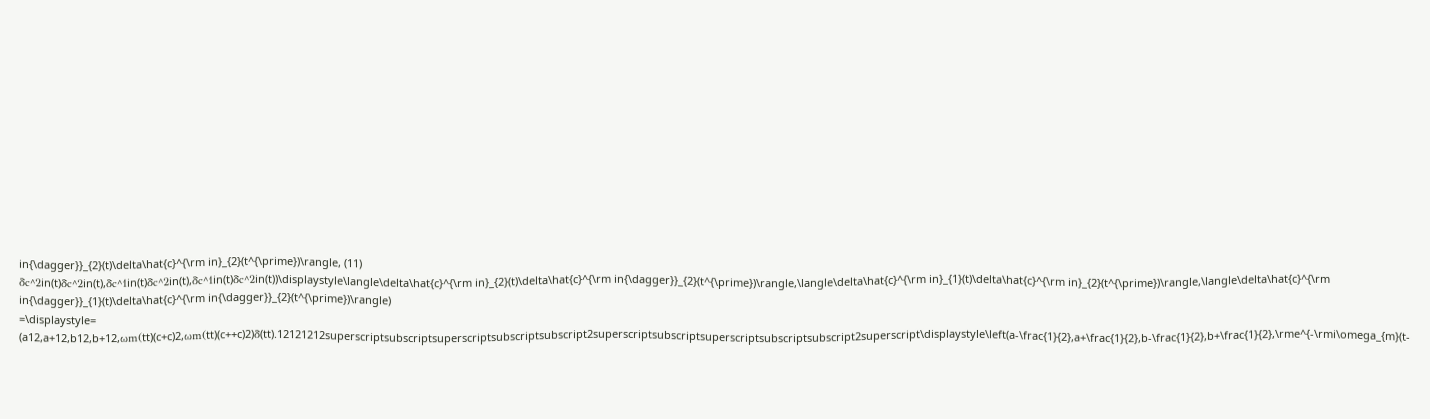in{\dagger}}_{2}(t)\delta\hat{c}^{\rm in}_{2}(t^{\prime})\rangle, (11)
δc^2in(t)δc^2in(t),δc^1in(t)δc^2in(t),δc^1in(t)δc^2in(t))\displaystyle\langle\delta\hat{c}^{\rm in}_{2}(t)\delta\hat{c}^{\rm in{\dagger}}_{2}(t^{\prime})\rangle,\langle\delta\hat{c}^{\rm in}_{1}(t)\delta\hat{c}^{\rm in}_{2}(t^{\prime})\rangle,\langle\delta\hat{c}^{\rm in{\dagger}}_{1}(t)\delta\hat{c}^{\rm in{\dagger}}_{2}(t^{\prime})\rangle)
=\displaystyle= (a12,a+12,b12,b+12,ωm(tt)(c+c)2,ωm(tt)(c++c)2)δ(tt).12121212superscriptsubscriptsuperscriptsubscriptsubscript2superscriptsubscriptsuperscriptsubscriptsubscript2superscript\displaystyle\left(a-\frac{1}{2},a+\frac{1}{2},b-\frac{1}{2},b+\frac{1}{2},\rme^{-\rmi\omega_{m}(t-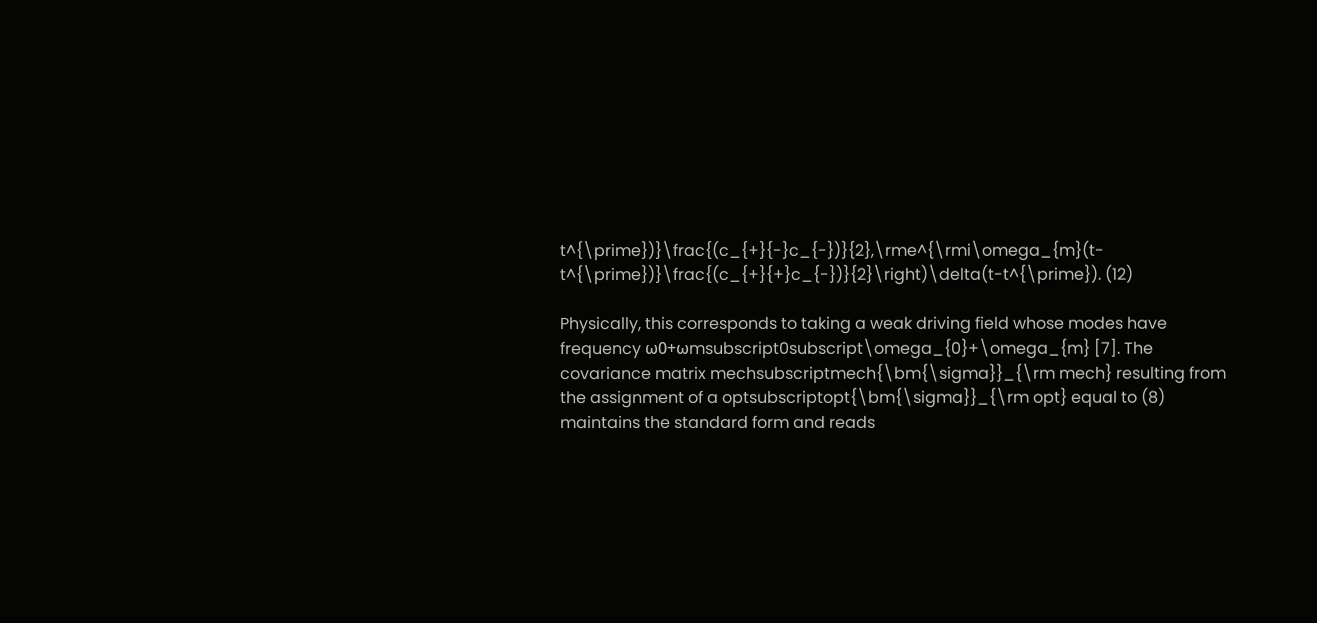t^{\prime})}\frac{(c_{+}{-}c_{-})}{2},\rme^{\rmi\omega_{m}(t-t^{\prime})}\frac{(c_{+}{+}c_{-})}{2}\right)\delta(t-t^{\prime}). (12)

Physically, this corresponds to taking a weak driving field whose modes have frequency ω0+ωmsubscript0subscript\omega_{0}+\omega_{m} [7]. The covariance matrix mechsubscriptmech{\bm{\sigma}}_{\rm mech} resulting from the assignment of a optsubscriptopt{\bm{\sigma}}_{\rm opt} equal to (8) maintains the standard form and reads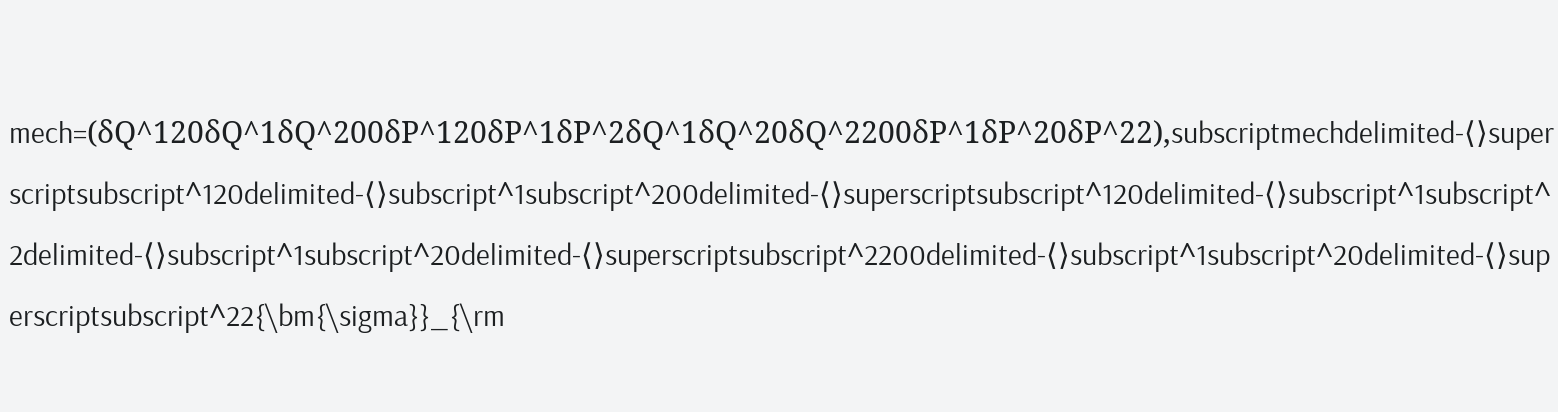mech=(δQ^120δQ^1δQ^200δP^120δP^1δP^2δQ^1δQ^20δQ^2200δP^1δP^20δP^22),subscriptmechdelimited-⟨⟩superscriptsubscript^120delimited-⟨⟩subscript^1subscript^200delimited-⟨⟩superscriptsubscript^120delimited-⟨⟩subscript^1subscript^2delimited-⟨⟩subscript^1subscript^20delimited-⟨⟩superscriptsubscript^2200delimited-⟨⟩subscript^1subscript^20delimited-⟨⟩superscriptsubscript^22{\bm{\sigma}}_{\rm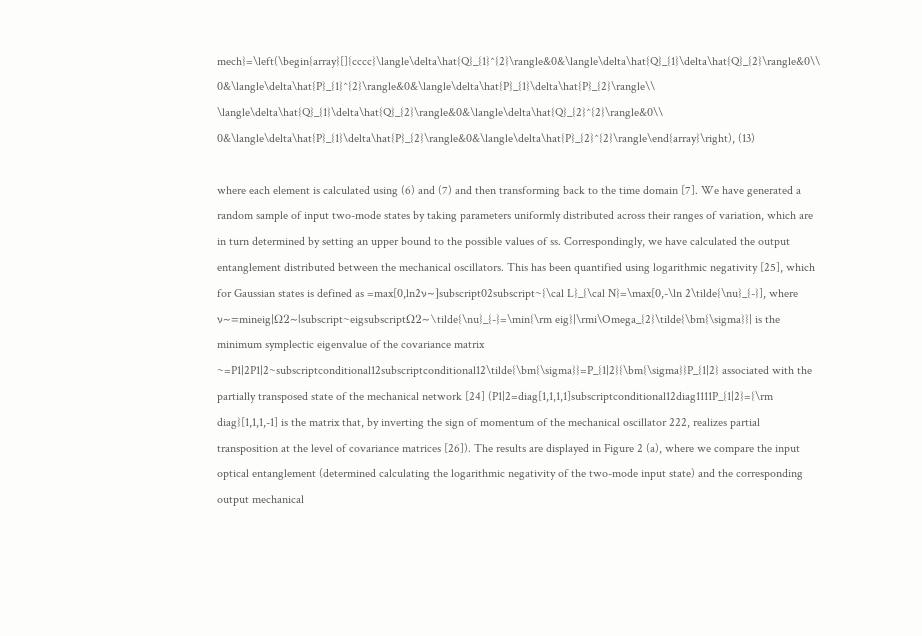mech}=\left(\begin{array}[]{cccc}\langle\delta\hat{Q}_{1}^{2}\rangle&0&\langle\delta\hat{Q}_{1}\delta\hat{Q}_{2}\rangle&0\\ 0&\langle\delta\hat{P}_{1}^{2}\rangle&0&\langle\delta\hat{P}_{1}\delta\hat{P}_{2}\rangle\\ \langle\delta\hat{Q}_{1}\delta\hat{Q}_{2}\rangle&0&\langle\delta\hat{Q}_{2}^{2}\rangle&0\\ 0&\langle\delta\hat{P}_{1}\delta\hat{P}_{2}\rangle&0&\langle\delta\hat{P}_{2}^{2}\rangle\end{array}\right), (13)

where each element is calculated using (6) and (7) and then transforming back to the time domain [7]. We have generated a random sample of input two-mode states by taking parameters uniformly distributed across their ranges of variation, which are in turn determined by setting an upper bound to the possible values of ss. Correspondingly, we have calculated the output entanglement distributed between the mechanical oscillators. This has been quantified using logarithmic negativity [25], which for Gaussian states is defined as =max[0,ln2ν~]subscript02subscript~{\cal L}_{\cal N}=\max[0,-\ln 2\tilde{\nu}_{-}], where ν~=mineig|Ω2~|subscript~eigsubscriptΩ2~\tilde{\nu}_{-}=\min{\rm eig}|\rmi\Omega_{2}\tilde{\bm{\sigma}}| is the minimum symplectic eigenvalue of the covariance matrix ~=P1|2P1|2~subscriptconditional12subscriptconditional12\tilde{\bm{\sigma}}=P_{1|2}{\bm{\sigma}}P_{1|2} associated with the partially transposed state of the mechanical network [24] (P1|2=diag[1,1,1,1]subscriptconditional12diag1111P_{1|2}={\rm diag}[1,1,1,-1] is the matrix that, by inverting the sign of momentum of the mechanical oscillator 222, realizes partial transposition at the level of covariance matrices [26]). The results are displayed in Figure 2 (a), where we compare the input optical entanglement (determined calculating the logarithmic negativity of the two-mode input state) and the corresponding output mechanical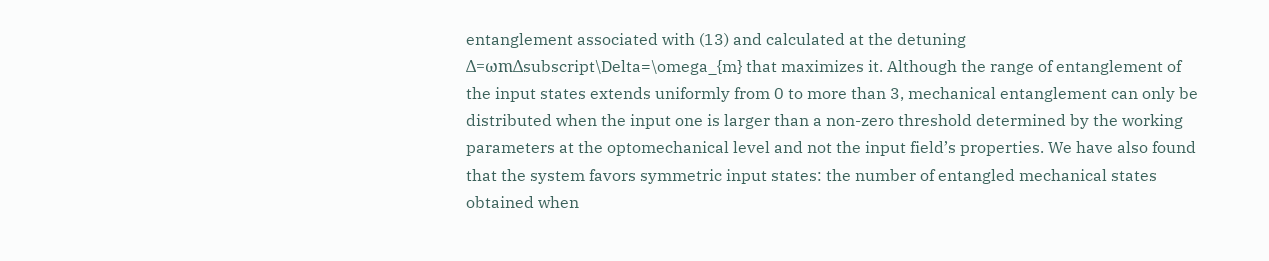entanglement associated with (13) and calculated at the detuning Δ=ωmΔsubscript\Delta=\omega_{m} that maximizes it. Although the range of entanglement of the input states extends uniformly from 0 to more than 3, mechanical entanglement can only be distributed when the input one is larger than a non-zero threshold determined by the working parameters at the optomechanical level and not the input field’s properties. We have also found that the system favors symmetric input states: the number of entangled mechanical states obtained when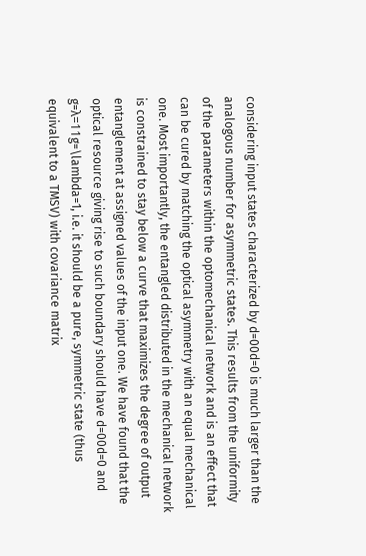considering input states characterized by d=00d=0 is much larger than the analogous number for asymmetric states. This results from the uniformity of the parameters within the optomechanical network and is an effect that can be cured by matching the optical asymmetry with an equal mechanical one. Most importantly, the entangled distributed in the mechanical network is constrained to stay below a curve that maximizes the degree of output entanglement at assigned values of the input one. We have found that the optical resource giving rise to such boundary should have d=00d=0 and g=λ=11g=\lambda=1, i.e. it should be a pure, symmetric state (thus equivalent to a TMSV) with covariance matrix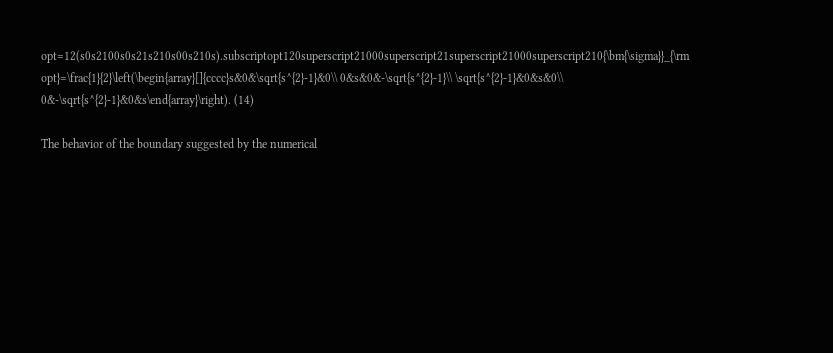opt=12(s0s2100s0s21s210s00s210s).subscriptopt120superscript21000superscript21superscript21000superscript210{\bm{\sigma}}_{\rm opt}=\frac{1}{2}\left(\begin{array}[]{cccc}s&0&\sqrt{s^{2}-1}&0\\ 0&s&0&-\sqrt{s^{2}-1}\\ \sqrt{s^{2}-1}&0&s&0\\ 0&-\sqrt{s^{2}-1}&0&s\end{array}\right). (14)

The behavior of the boundary suggested by the numerical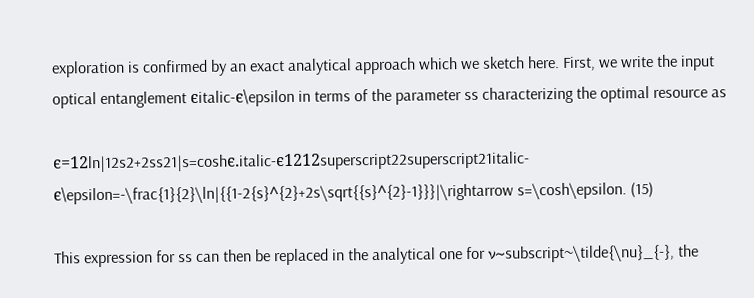exploration is confirmed by an exact analytical approach which we sketch here. First, we write the input optical entanglement ϵitalic-ϵ\epsilon in terms of the parameter ss characterizing the optimal resource as

ϵ=12ln|12s2+2ss21|s=coshϵ.italic-ϵ1212superscript22superscript21italic-ϵ\epsilon=-\frac{1}{2}\ln|{{1-2{s}^{2}+2s\sqrt{{s}^{2}-1}}}|\rightarrow s=\cosh\epsilon. (15)

This expression for ss can then be replaced in the analytical one for ν~subscript~\tilde{\nu}_{-}, the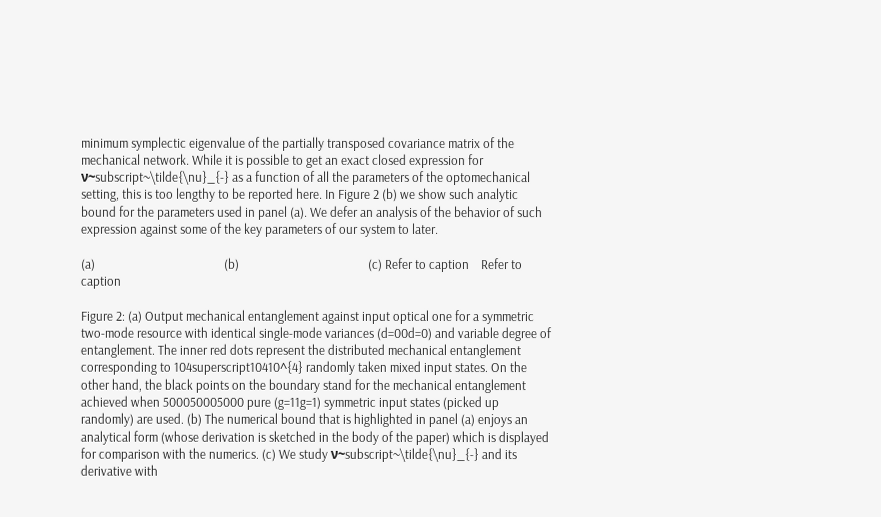minimum symplectic eigenvalue of the partially transposed covariance matrix of the mechanical network. While it is possible to get an exact closed expression for ν~subscript~\tilde{\nu}_{-} as a function of all the parameters of the optomechanical setting, this is too lengthy to be reported here. In Figure 2 (b) we show such analytic bound for the parameters used in panel (a). We defer an analysis of the behavior of such expression against some of the key parameters of our system to later.

(a)                                           (b)                                           (c) Refer to caption    Refer to caption

Figure 2: (a) Output mechanical entanglement against input optical one for a symmetric two-mode resource with identical single-mode variances (d=00d=0) and variable degree of entanglement. The inner red dots represent the distributed mechanical entanglement corresponding to 104superscript10410^{4} randomly taken mixed input states. On the other hand, the black points on the boundary stand for the mechanical entanglement achieved when 500050005000 pure (g=11g=1) symmetric input states (picked up randomly) are used. (b) The numerical bound that is highlighted in panel (a) enjoys an analytical form (whose derivation is sketched in the body of the paper) which is displayed for comparison with the numerics. (c) We study ν~subscript~\tilde{\nu}_{-} and its derivative with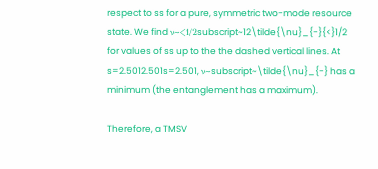respect to ss for a pure, symmetric two-mode resource state. We find ν~<1/2subscript~12\tilde{\nu}_{-}{<}1/2 for values of ss up to the the dashed vertical lines. At s=2.5012.501s=2.501, ν~subscript~\tilde{\nu}_{-} has a minimum (the entanglement has a maximum).

Therefore, a TMSV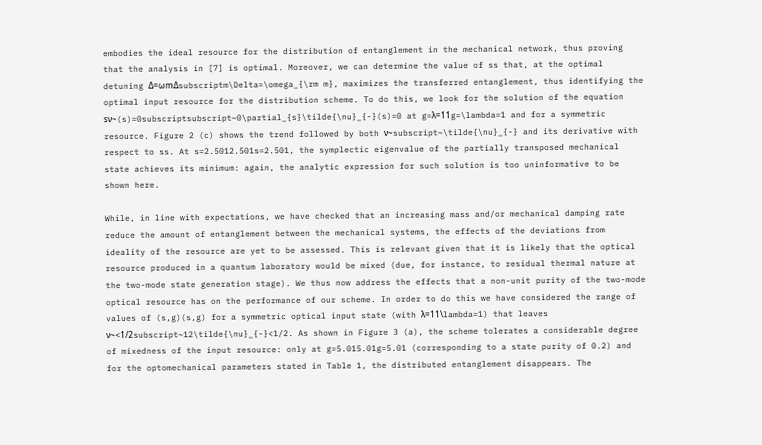embodies the ideal resource for the distribution of entanglement in the mechanical network, thus proving that the analysis in [7] is optimal. Moreover, we can determine the value of ss that, at the optimal detuning Δ=ωmΔsubscriptm\Delta=\omega_{\rm m}, maximizes the transferred entanglement, thus identifying the optimal input resource for the distribution scheme. To do this, we look for the solution of the equation sν~(s)=0subscriptsubscript~0\partial_{s}\tilde{\nu}_{-}(s)=0 at g=λ=11g=\lambda=1 and for a symmetric resource. Figure 2 (c) shows the trend followed by both ν~subscript~\tilde{\nu}_{-} and its derivative with respect to ss. At s=2.5012.501s=2.501, the symplectic eigenvalue of the partially transposed mechanical state achieves its minimum: again, the analytic expression for such solution is too uninformative to be shown here.

While, in line with expectations, we have checked that an increasing mass and/or mechanical damping rate reduce the amount of entanglement between the mechanical systems, the effects of the deviations from ideality of the resource are yet to be assessed. This is relevant given that it is likely that the optical resource produced in a quantum laboratory would be mixed (due, for instance, to residual thermal nature at the two-mode state generation stage). We thus now address the effects that a non-unit purity of the two-mode optical resource has on the performance of our scheme. In order to do this we have considered the range of values of (s,g)(s,g) for a symmetric optical input state (with λ=11\lambda=1) that leaves ν~<1/2subscript~12\tilde{\nu}_{-}<1/2. As shown in Figure 3 (a), the scheme tolerates a considerable degree of mixedness of the input resource: only at g=5.015.01g=5.01 (corresponding to a state purity of 0.2) and for the optomechanical parameters stated in Table 1, the distributed entanglement disappears. The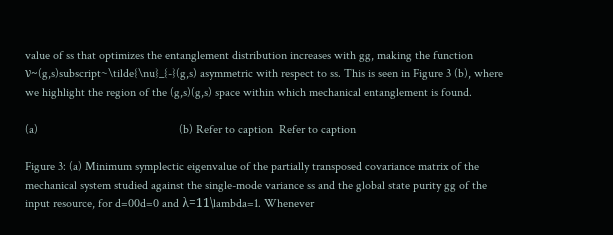value of ss that optimizes the entanglement distribution increases with gg, making the function ν~(g,s)subscript~\tilde{\nu}_{-}(g,s) asymmetric with respect to ss. This is seen in Figure 3 (b), where we highlight the region of the (g,s)(g,s) space within which mechanical entanglement is found.

(a)                                               (b) Refer to caption  Refer to caption

Figure 3: (a) Minimum symplectic eigenvalue of the partially transposed covariance matrix of the mechanical system studied against the single-mode variance ss and the global state purity gg of the input resource, for d=00d=0 and λ=11\lambda=1. Whenever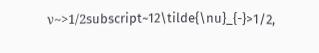ν~>1/2subscript~12\tilde{\nu}_{-}>1/2,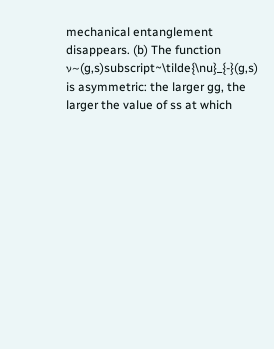mechanical entanglement disappears. (b) The function ν~(g,s)subscript~\tilde{\nu}_{-}(g,s) is asymmetric: the larger gg, the larger the value of ss at which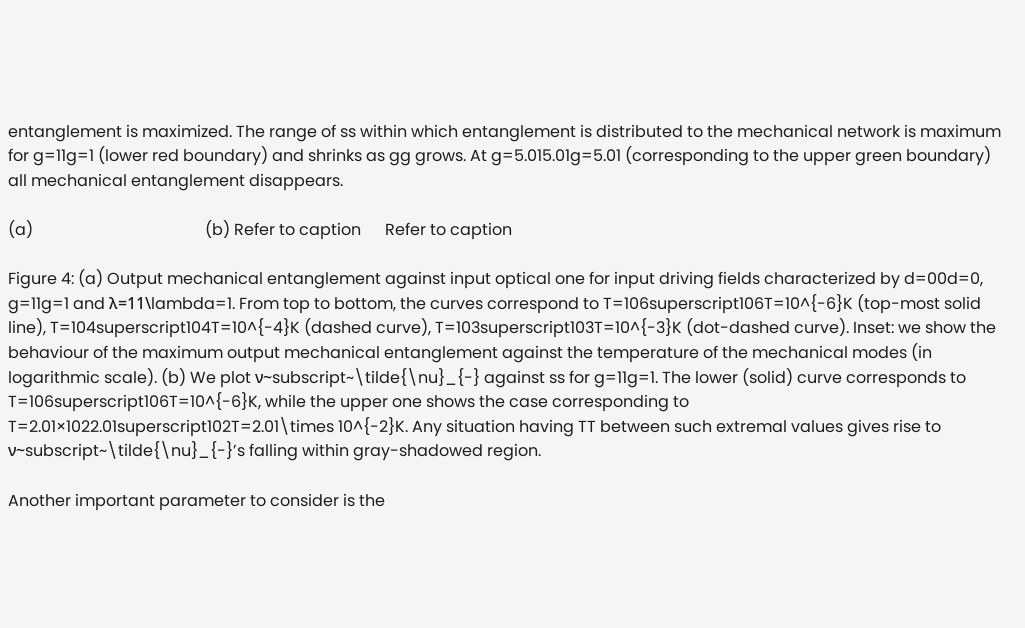entanglement is maximized. The range of ss within which entanglement is distributed to the mechanical network is maximum for g=11g=1 (lower red boundary) and shrinks as gg grows. At g=5.015.01g=5.01 (corresponding to the upper green boundary) all mechanical entanglement disappears.

(a)                                           (b) Refer to caption      Refer to caption

Figure 4: (a) Output mechanical entanglement against input optical one for input driving fields characterized by d=00d=0, g=11g=1 and λ=11\lambda=1. From top to bottom, the curves correspond to T=106superscript106T=10^{-6}K (top-most solid line), T=104superscript104T=10^{-4}K (dashed curve), T=103superscript103T=10^{-3}K (dot-dashed curve). Inset: we show the behaviour of the maximum output mechanical entanglement against the temperature of the mechanical modes (in logarithmic scale). (b) We plot ν~subscript~\tilde{\nu}_{-} against ss for g=11g=1. The lower (solid) curve corresponds to T=106superscript106T=10^{-6}K, while the upper one shows the case corresponding to T=2.01×1022.01superscript102T=2.01\times 10^{-2}K. Any situation having TT between such extremal values gives rise to ν~subscript~\tilde{\nu}_{-}’s falling within gray-shadowed region.

Another important parameter to consider is the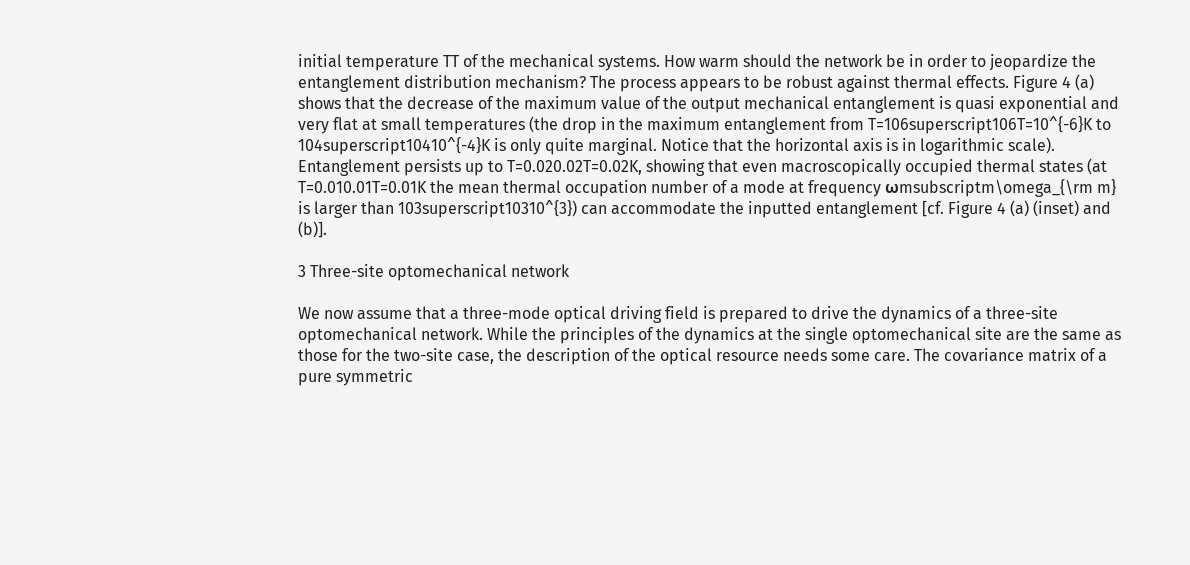initial temperature TT of the mechanical systems. How warm should the network be in order to jeopardize the entanglement distribution mechanism? The process appears to be robust against thermal effects. Figure 4 (a) shows that the decrease of the maximum value of the output mechanical entanglement is quasi exponential and very flat at small temperatures (the drop in the maximum entanglement from T=106superscript106T=10^{-6}K to 104superscript10410^{-4}K is only quite marginal. Notice that the horizontal axis is in logarithmic scale). Entanglement persists up to T=0.020.02T=0.02K, showing that even macroscopically occupied thermal states (at T=0.010.01T=0.01K the mean thermal occupation number of a mode at frequency ωmsubscriptm\omega_{\rm m} is larger than 103superscript10310^{3}) can accommodate the inputted entanglement [cf. Figure 4 (a) (inset) and (b)].

3 Three-site optomechanical network

We now assume that a three-mode optical driving field is prepared to drive the dynamics of a three-site optomechanical network. While the principles of the dynamics at the single optomechanical site are the same as those for the two-site case, the description of the optical resource needs some care. The covariance matrix of a pure symmetric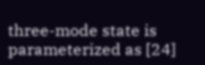three-mode state is parameterized as [24]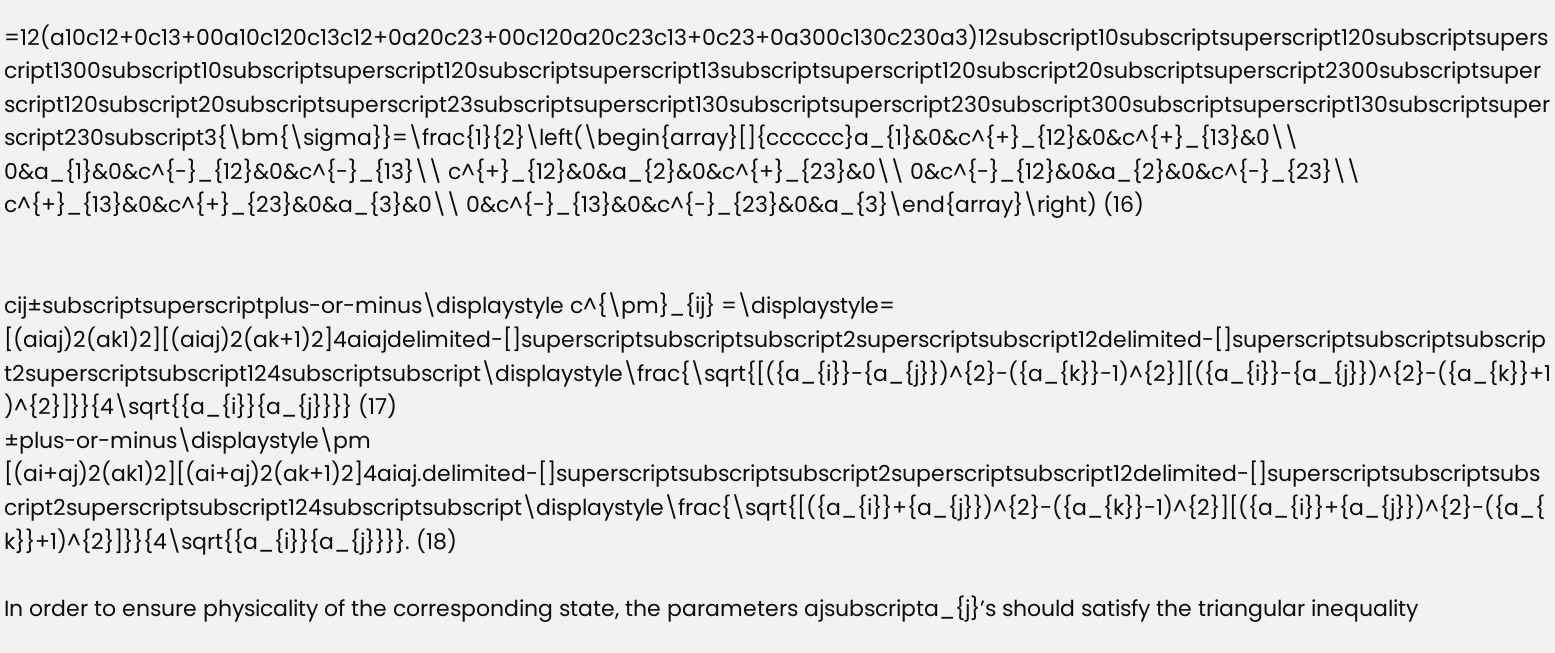=12(a10c12+0c13+00a10c120c13c12+0a20c23+00c120a20c23c13+0c23+0a300c130c230a3)12subscript10subscriptsuperscript120subscriptsuperscript1300subscript10subscriptsuperscript120subscriptsuperscript13subscriptsuperscript120subscript20subscriptsuperscript2300subscriptsuperscript120subscript20subscriptsuperscript23subscriptsuperscript130subscriptsuperscript230subscript300subscriptsuperscript130subscriptsuperscript230subscript3{\bm{\sigma}}=\frac{1}{2}\left(\begin{array}[]{cccccc}a_{1}&0&c^{+}_{12}&0&c^{+}_{13}&0\\ 0&a_{1}&0&c^{-}_{12}&0&c^{-}_{13}\\ c^{+}_{12}&0&a_{2}&0&c^{+}_{23}&0\\ 0&c^{-}_{12}&0&a_{2}&0&c^{-}_{23}\\ c^{+}_{13}&0&c^{+}_{23}&0&a_{3}&0\\ 0&c^{-}_{13}&0&c^{-}_{23}&0&a_{3}\end{array}\right) (16)


cij±subscriptsuperscriptplus-or-minus\displaystyle c^{\pm}_{ij} =\displaystyle= [(aiaj)2(ak1)2][(aiaj)2(ak+1)2]4aiajdelimited-[]superscriptsubscriptsubscript2superscriptsubscript12delimited-[]superscriptsubscriptsubscript2superscriptsubscript124subscriptsubscript\displaystyle\frac{\sqrt{[({a_{i}}-{a_{j}})^{2}-({a_{k}}-1)^{2}][({a_{i}}-{a_{j}})^{2}-({a_{k}}+1)^{2}]}}{4\sqrt{{a_{i}}{a_{j}}}} (17)
±plus-or-minus\displaystyle\pm [(ai+aj)2(ak1)2][(ai+aj)2(ak+1)2]4aiaj.delimited-[]superscriptsubscriptsubscript2superscriptsubscript12delimited-[]superscriptsubscriptsubscript2superscriptsubscript124subscriptsubscript\displaystyle\frac{\sqrt{[({a_{i}}+{a_{j}})^{2}-({a_{k}}-1)^{2}][({a_{i}}+{a_{j}})^{2}-({a_{k}}+1)^{2}]}}{4\sqrt{{a_{i}}{a_{j}}}}. (18)

In order to ensure physicality of the corresponding state, the parameters ajsubscripta_{j}’s should satisfy the triangular inequality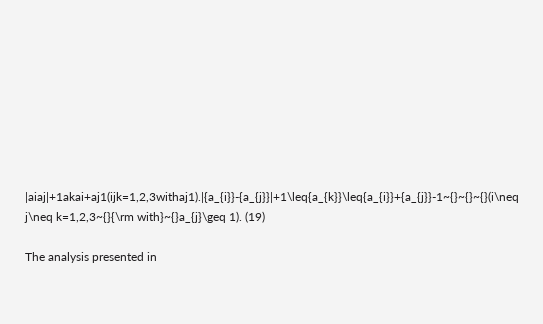|aiaj|+1akai+aj1(ijk=1,2,3withaj1).|{a_{i}}-{a_{j}}|+1\leq{a_{k}}\leq{a_{i}}+{a_{j}}-1~{}~{}~{}(i\neq j\neq k=1,2,3~{}{\rm with}~{}a_{j}\geq 1). (19)

The analysis presented in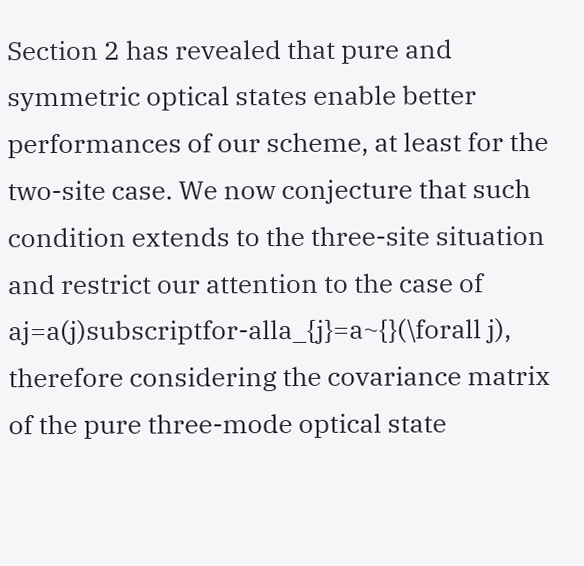Section 2 has revealed that pure and symmetric optical states enable better performances of our scheme, at least for the two-site case. We now conjecture that such condition extends to the three-site situation and restrict our attention to the case of aj=a(j)subscriptfor-alla_{j}=a~{}(\forall j), therefore considering the covariance matrix of the pure three-mode optical state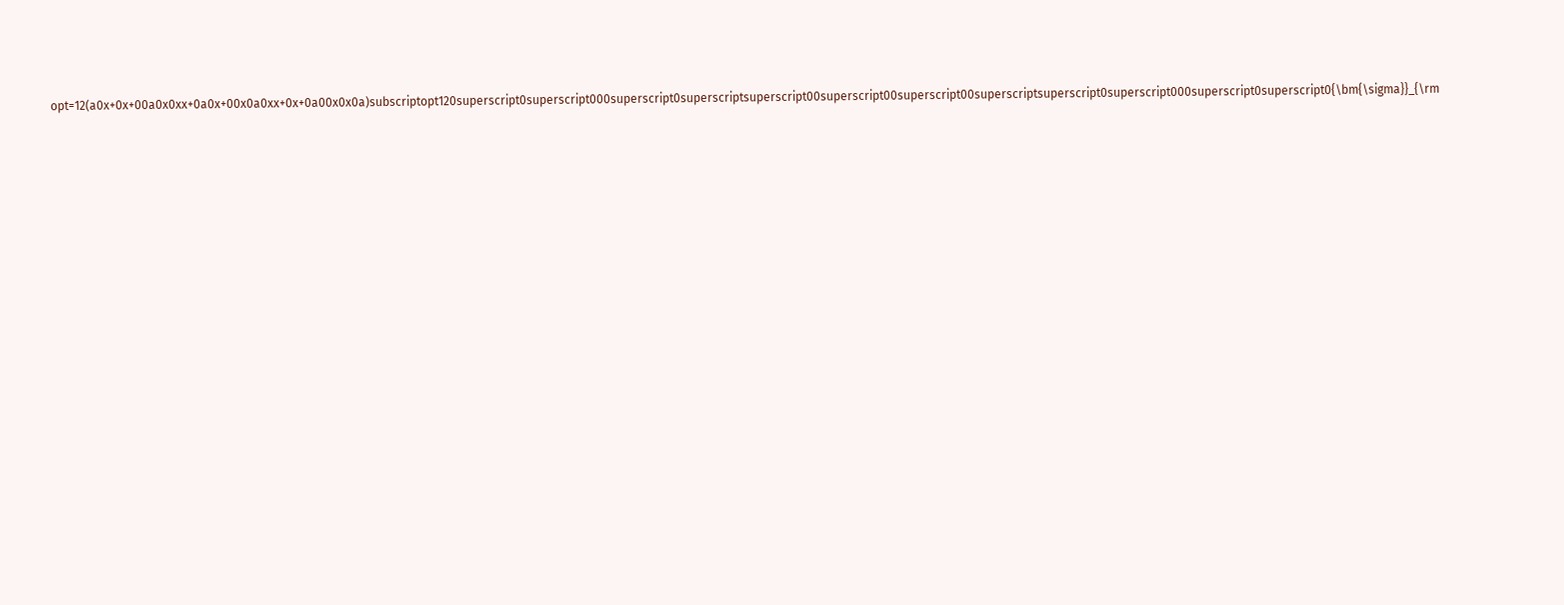opt=12(a0x+0x+00a0x0xx+0a0x+00x0a0xx+0x+0a00x0x0a)subscriptopt120superscript0superscript000superscript0superscriptsuperscript00superscript00superscript00superscriptsuperscript0superscript000superscript0superscript0{\bm{\sigma}}_{\rm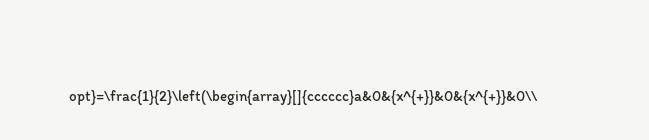opt}=\frac{1}{2}\left(\begin{array}[]{cccccc}a&0&{x^{+}}&0&{x^{+}}&0\\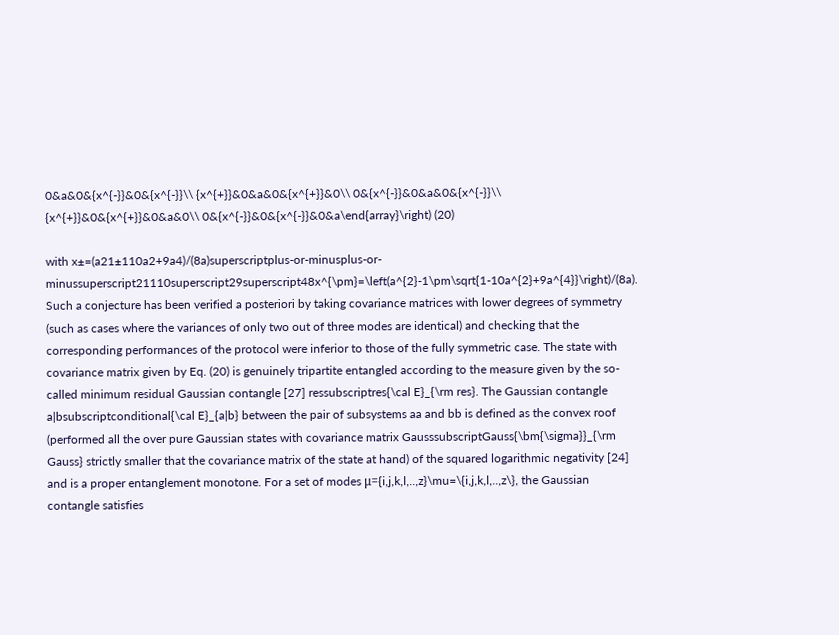0&a&0&{x^{-}}&0&{x^{-}}\\ {x^{+}}&0&a&0&{x^{+}}&0\\ 0&{x^{-}}&0&a&0&{x^{-}}\\ {x^{+}}&0&{x^{+}}&0&a&0\\ 0&{x^{-}}&0&{x^{-}}&0&a\end{array}\right) (20)

with x±=(a21±110a2+9a4)/(8a)superscriptplus-or-minusplus-or-minussuperscript21110superscript29superscript48x^{\pm}=\left(a^{2}-1\pm\sqrt{1-10a^{2}+9a^{4}}\right)/(8a). Such a conjecture has been verified a posteriori by taking covariance matrices with lower degrees of symmetry (such as cases where the variances of only two out of three modes are identical) and checking that the corresponding performances of the protocol were inferior to those of the fully symmetric case. The state with covariance matrix given by Eq. (20) is genuinely tripartite entangled according to the measure given by the so-called minimum residual Gaussian contangle [27] ressubscriptres{\cal E}_{\rm res}. The Gaussian contangle a|bsubscriptconditional{\cal E}_{a|b} between the pair of subsystems aa and bb is defined as the convex roof (performed all the over pure Gaussian states with covariance matrix GausssubscriptGauss{\bm{\sigma}}_{\rm Gauss} strictly smaller that the covariance matrix of the state at hand) of the squared logarithmic negativity [24] and is a proper entanglement monotone. For a set of modes μ={i,j,k,l,..,z}\mu=\{i,j,k,l,..,z\}, the Gaussian contangle satisfies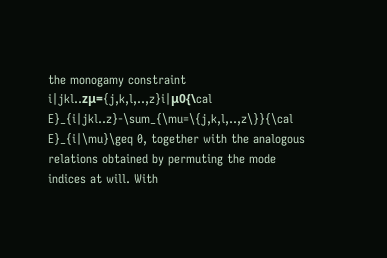the monogamy constraint i|jkl..zμ={j,k,l,..,z}i|μ0{\cal E}_{i|jkl..z}-\sum_{\mu=\{j,k,l,..,z\}}{\cal E}_{i|\mu}\geq 0, together with the analogous relations obtained by permuting the mode indices at will. With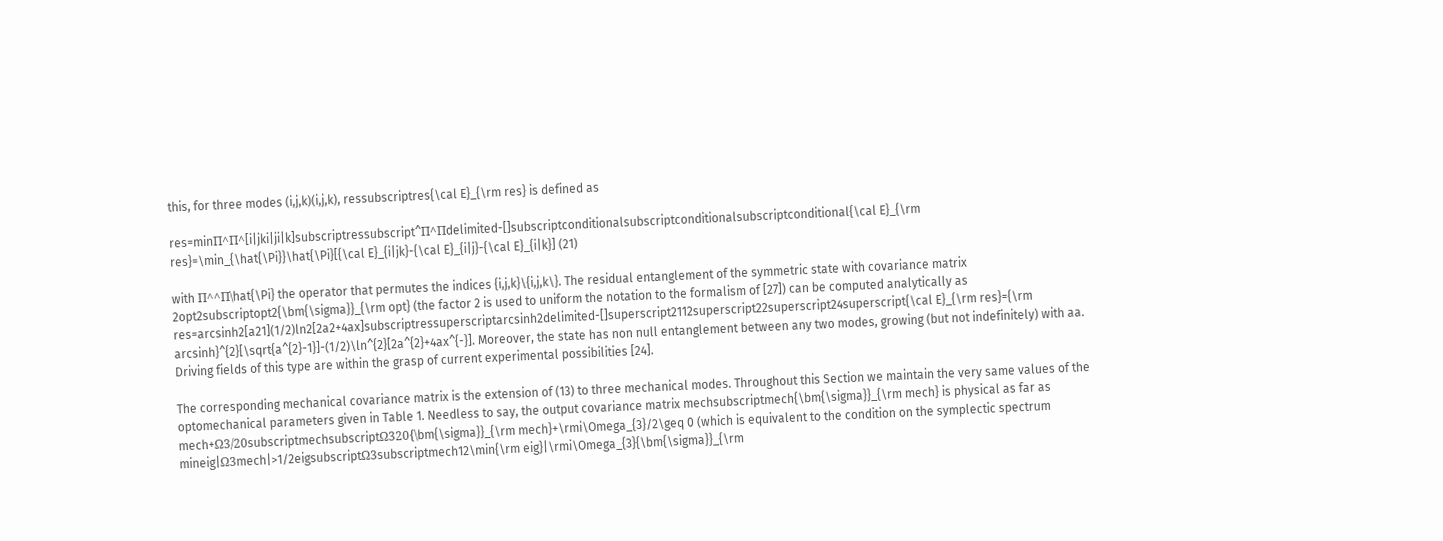this, for three modes (i,j,k)(i,j,k), ressubscriptres{\cal E}_{\rm res} is defined as

res=minΠ^Π^[i|jki|ji|k]subscriptressubscript^Π^Πdelimited-[]subscriptconditionalsubscriptconditionalsubscriptconditional{\cal E}_{\rm res}=\min_{\hat{\Pi}}\hat{\Pi}[{\cal E}_{i|jk}-{\cal E}_{i|j}-{\cal E}_{i|k}] (21)

with Π^^Π\hat{\Pi} the operator that permutes the indices {i,j,k}\{i,j,k\}. The residual entanglement of the symmetric state with covariance matrix 2opt2subscriptopt2{\bm{\sigma}}_{\rm opt} (the factor 2 is used to uniform the notation to the formalism of [27]) can be computed analytically as res=arcsinh2[a21](1/2)ln2[2a2+4ax]subscriptressuperscriptarcsinh2delimited-[]superscript2112superscript22superscript24superscript{\cal E}_{\rm res}={\rm arcsinh}^{2}[\sqrt{a^{2}-1}]-(1/2)\ln^{2}[2a^{2}+4ax^{-}]. Moreover, the state has non null entanglement between any two modes, growing (but not indefinitely) with aa. Driving fields of this type are within the grasp of current experimental possibilities [24].

The corresponding mechanical covariance matrix is the extension of (13) to three mechanical modes. Throughout this Section we maintain the very same values of the optomechanical parameters given in Table 1. Needless to say, the output covariance matrix mechsubscriptmech{\bm{\sigma}}_{\rm mech} is physical as far as mech+Ω3/20subscriptmechsubscriptΩ320{\bm{\sigma}}_{\rm mech}+\rmi\Omega_{3}/2\geq 0 (which is equivalent to the condition on the symplectic spectrum mineig|Ω3mech|>1/2eigsubscriptΩ3subscriptmech12\min{\rm eig}|\rmi\Omega_{3}{\bm{\sigma}}_{\rm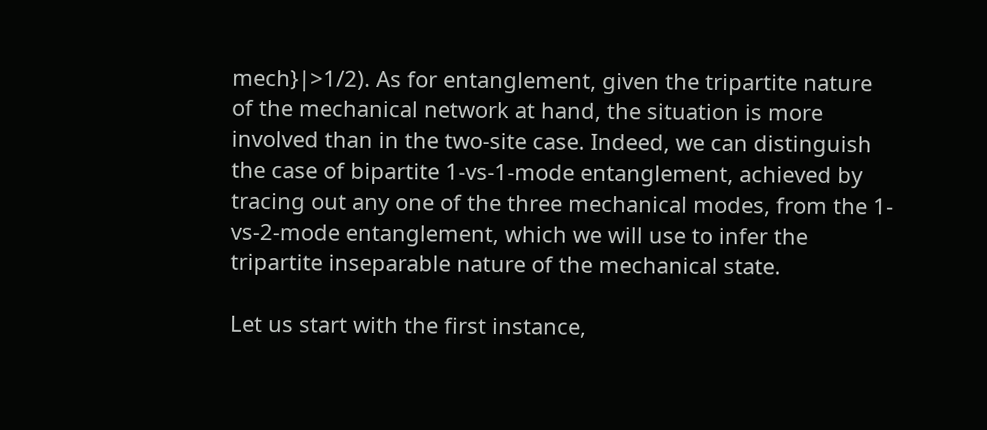mech}|>1/2). As for entanglement, given the tripartite nature of the mechanical network at hand, the situation is more involved than in the two-site case. Indeed, we can distinguish the case of bipartite 1-vs-1-mode entanglement, achieved by tracing out any one of the three mechanical modes, from the 1-vs-2-mode entanglement, which we will use to infer the tripartite inseparable nature of the mechanical state.

Let us start with the first instance,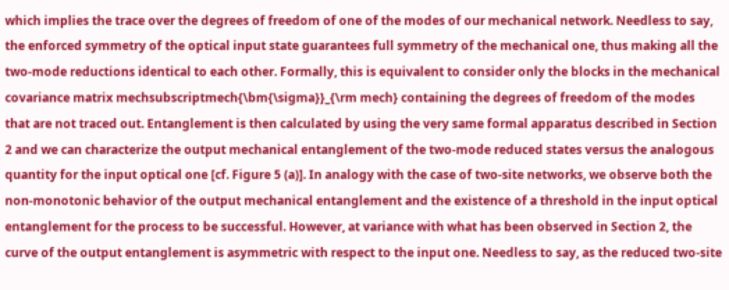which implies the trace over the degrees of freedom of one of the modes of our mechanical network. Needless to say, the enforced symmetry of the optical input state guarantees full symmetry of the mechanical one, thus making all the two-mode reductions identical to each other. Formally, this is equivalent to consider only the blocks in the mechanical covariance matrix mechsubscriptmech{\bm{\sigma}}_{\rm mech} containing the degrees of freedom of the modes that are not traced out. Entanglement is then calculated by using the very same formal apparatus described in Section 2 and we can characterize the output mechanical entanglement of the two-mode reduced states versus the analogous quantity for the input optical one [cf. Figure 5 (a)]. In analogy with the case of two-site networks, we observe both the non-monotonic behavior of the output mechanical entanglement and the existence of a threshold in the input optical entanglement for the process to be successful. However, at variance with what has been observed in Section 2, the curve of the output entanglement is asymmetric with respect to the input one. Needless to say, as the reduced two-site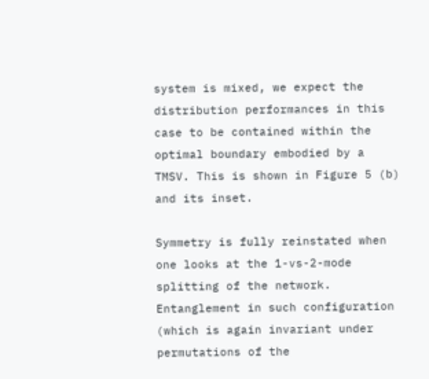system is mixed, we expect the distribution performances in this case to be contained within the optimal boundary embodied by a TMSV. This is shown in Figure 5 (b) and its inset.

Symmetry is fully reinstated when one looks at the 1-vs-2-mode splitting of the network. Entanglement in such configuration (which is again invariant under permutations of the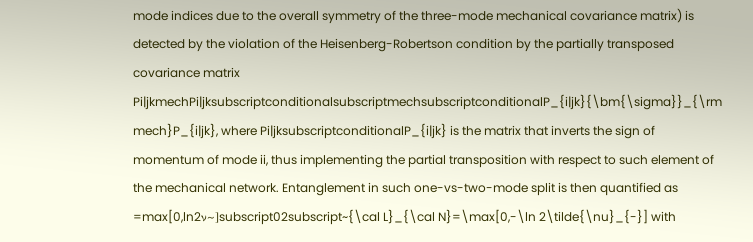mode indices due to the overall symmetry of the three-mode mechanical covariance matrix) is detected by the violation of the Heisenberg-Robertson condition by the partially transposed covariance matrix Pi|jkmechPi|jksubscriptconditionalsubscriptmechsubscriptconditionalP_{i|jk}{\bm{\sigma}}_{\rm mech}P_{i|jk}, where Pi|jksubscriptconditionalP_{i|jk} is the matrix that inverts the sign of momentum of mode ii, thus implementing the partial transposition with respect to such element of the mechanical network. Entanglement in such one-vs-two-mode split is then quantified as =max[0,ln2ν~]subscript02subscript~{\cal L}_{\cal N}=\max[0,-\ln 2\tilde{\nu}_{-}] with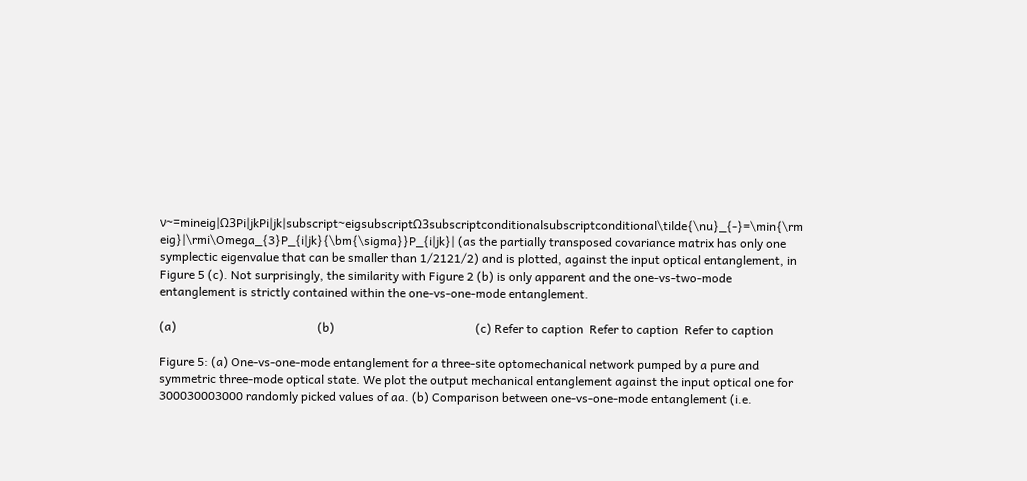ν~=mineig|Ω3Pi|jkPi|jk|subscript~eigsubscriptΩ3subscriptconditionalsubscriptconditional\tilde{\nu}_{-}=\min{\rm eig}|\rmi\Omega_{3}P_{i|jk}{\bm{\sigma}}P_{i|jk}| (as the partially transposed covariance matrix has only one symplectic eigenvalue that can be smaller than 1/2121/2) and is plotted, against the input optical entanglement, in Figure 5 (c). Not surprisingly, the similarity with Figure 2 (b) is only apparent and the one-vs-two-mode entanglement is strictly contained within the one-vs-one-mode entanglement.

(a)                                               (b)                                               (c) Refer to caption  Refer to caption  Refer to caption

Figure 5: (a) One-vs-one-mode entanglement for a three-site optomechanical network pumped by a pure and symmetric three-mode optical state. We plot the output mechanical entanglement against the input optical one for 300030003000 randomly picked values of aa. (b) Comparison between one-vs-one-mode entanglement (i.e.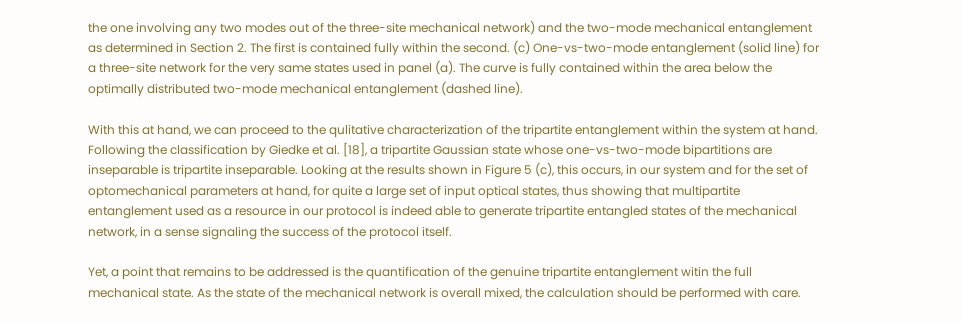the one involving any two modes out of the three-site mechanical network) and the two-mode mechanical entanglement as determined in Section 2. The first is contained fully within the second. (c) One-vs-two-mode entanglement (solid line) for a three-site network for the very same states used in panel (a). The curve is fully contained within the area below the optimally distributed two-mode mechanical entanglement (dashed line).

With this at hand, we can proceed to the qulitative characterization of the tripartite entanglement within the system at hand. Following the classification by Giedke et al. [18], a tripartite Gaussian state whose one-vs-two-mode bipartitions are inseparable is tripartite inseparable. Looking at the results shown in Figure 5 (c), this occurs, in our system and for the set of optomechanical parameters at hand, for quite a large set of input optical states, thus showing that multipartite entanglement used as a resource in our protocol is indeed able to generate tripartite entangled states of the mechanical network, in a sense signaling the success of the protocol itself.

Yet, a point that remains to be addressed is the quantification of the genuine tripartite entanglement witin the full mechanical state. As the state of the mechanical network is overall mixed, the calculation should be performed with care.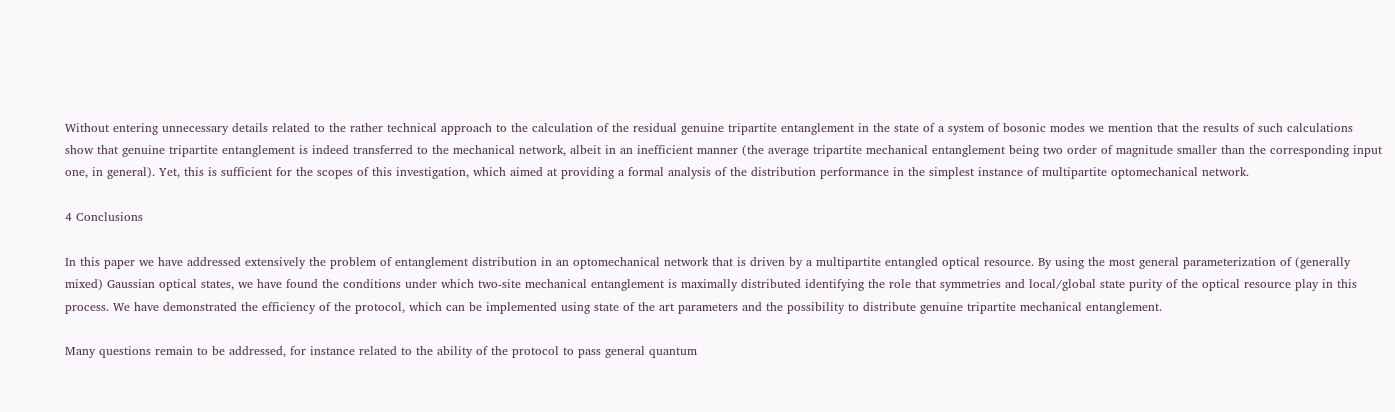Without entering unnecessary details related to the rather technical approach to the calculation of the residual genuine tripartite entanglement in the state of a system of bosonic modes we mention that the results of such calculations show that genuine tripartite entanglement is indeed transferred to the mechanical network, albeit in an inefficient manner (the average tripartite mechanical entanglement being two order of magnitude smaller than the corresponding input one, in general). Yet, this is sufficient for the scopes of this investigation, which aimed at providing a formal analysis of the distribution performance in the simplest instance of multipartite optomechanical network.

4 Conclusions

In this paper we have addressed extensively the problem of entanglement distribution in an optomechanical network that is driven by a multipartite entangled optical resource. By using the most general parameterization of (generally mixed) Gaussian optical states, we have found the conditions under which two-site mechanical entanglement is maximally distributed identifying the role that symmetries and local/global state purity of the optical resource play in this process. We have demonstrated the efficiency of the protocol, which can be implemented using state of the art parameters and the possibility to distribute genuine tripartite mechanical entanglement.

Many questions remain to be addressed, for instance related to the ability of the protocol to pass general quantum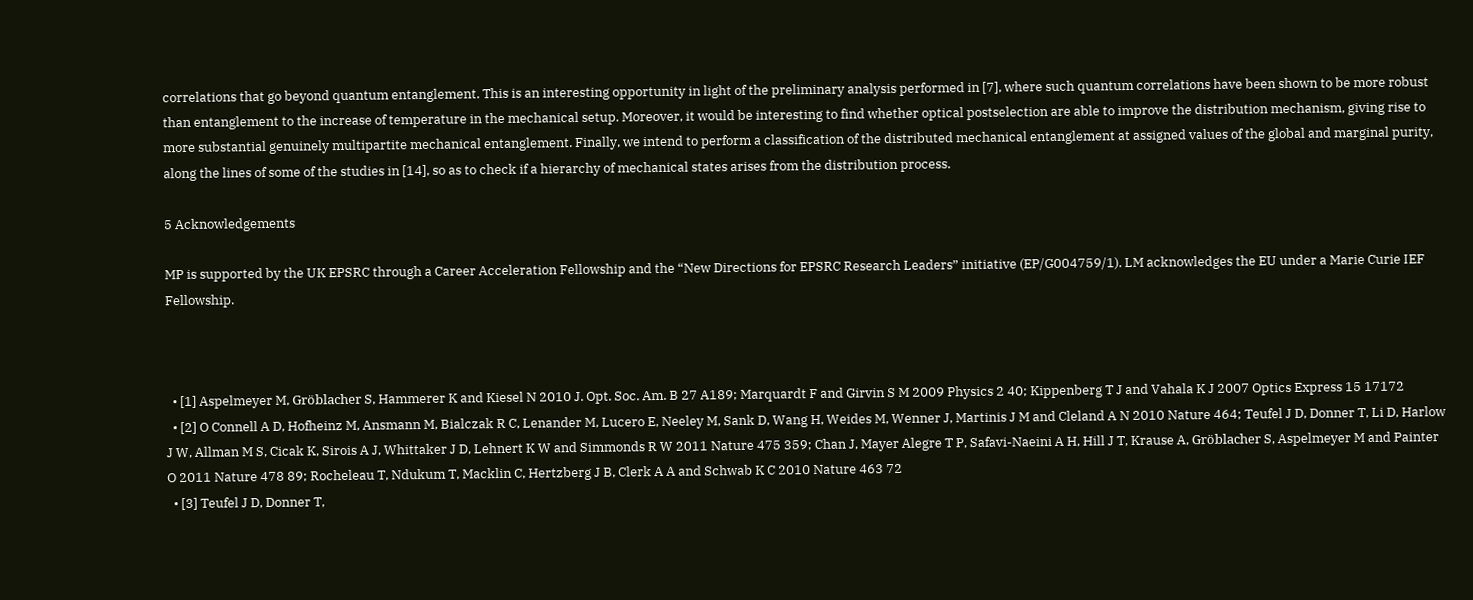correlations that go beyond quantum entanglement. This is an interesting opportunity in light of the preliminary analysis performed in [7], where such quantum correlations have been shown to be more robust than entanglement to the increase of temperature in the mechanical setup. Moreover, it would be interesting to find whether optical postselection are able to improve the distribution mechanism, giving rise to more substantial genuinely multipartite mechanical entanglement. Finally, we intend to perform a classification of the distributed mechanical entanglement at assigned values of the global and marginal purity, along the lines of some of the studies in [14], so as to check if a hierarchy of mechanical states arises from the distribution process.

5 Acknowledgements

MP is supported by the UK EPSRC through a Career Acceleration Fellowship and the “New Directions for EPSRC Research Leaders” initiative (EP/G004759/1). LM acknowledges the EU under a Marie Curie IEF Fellowship.



  • [1] Aspelmeyer M, Gröblacher S, Hammerer K and Kiesel N 2010 J. Opt. Soc. Am. B 27 A189; Marquardt F and Girvin S M 2009 Physics 2 40; Kippenberg T J and Vahala K J 2007 Optics Express 15 17172
  • [2] O Connell A D, Hofheinz M, Ansmann M, Bialczak R C, Lenander M, Lucero E, Neeley M, Sank D, Wang H, Weides M, Wenner J, Martinis J M and Cleland A N 2010 Nature 464; Teufel J D, Donner T, Li D, Harlow J W, Allman M S, Cicak K, Sirois A J, Whittaker J D, Lehnert K W and Simmonds R W 2011 Nature 475 359; Chan J, Mayer Alegre T P, Safavi-Naeini A H, Hill J T, Krause A, Gröblacher S, Aspelmeyer M and Painter O 2011 Nature 478 89; Rocheleau T, Ndukum T, Macklin C, Hertzberg J B, Clerk A A and Schwab K C 2010 Nature 463 72
  • [3] Teufel J D, Donner T,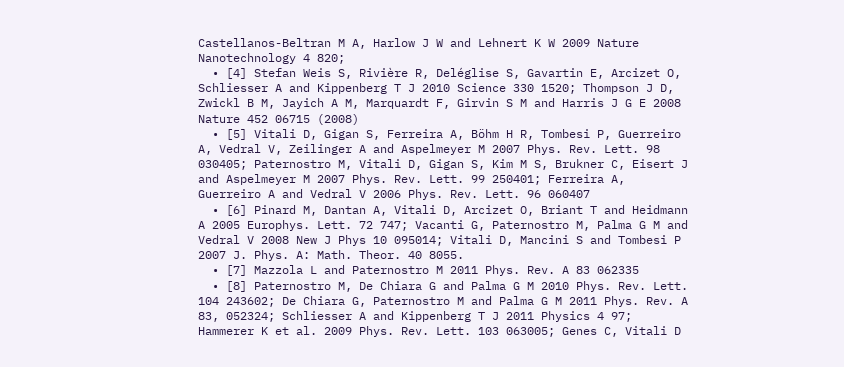Castellanos-Beltran M A, Harlow J W and Lehnert K W 2009 Nature Nanotechnology 4 820;
  • [4] Stefan Weis S, Rivière R, Deléglise S, Gavartin E, Arcizet O, Schliesser A and Kippenberg T J 2010 Science 330 1520; Thompson J D, Zwickl B M, Jayich A M, Marquardt F, Girvin S M and Harris J G E 2008 Nature 452 06715 (2008)
  • [5] Vitali D, Gigan S, Ferreira A, Böhm H R, Tombesi P, Guerreiro A, Vedral V, Zeilinger A and Aspelmeyer M 2007 Phys. Rev. Lett. 98 030405; Paternostro M, Vitali D, Gigan S, Kim M S, Brukner C, Eisert J and Aspelmeyer M 2007 Phys. Rev. Lett. 99 250401; Ferreira A, Guerreiro A and Vedral V 2006 Phys. Rev. Lett. 96 060407
  • [6] Pinard M, Dantan A, Vitali D, Arcizet O, Briant T and Heidmann A 2005 Europhys. Lett. 72 747; Vacanti G, Paternostro M, Palma G M and Vedral V 2008 New J Phys 10 095014; Vitali D, Mancini S and Tombesi P 2007 J. Phys. A: Math. Theor. 40 8055.
  • [7] Mazzola L and Paternostro M 2011 Phys. Rev. A 83 062335
  • [8] Paternostro M, De Chiara G and Palma G M 2010 Phys. Rev. Lett. 104 243602; De Chiara G, Paternostro M and Palma G M 2011 Phys. Rev. A 83, 052324; Schliesser A and Kippenberg T J 2011 Physics 4 97; Hammerer K et al. 2009 Phys. Rev. Lett. 103 063005; Genes C, Vitali D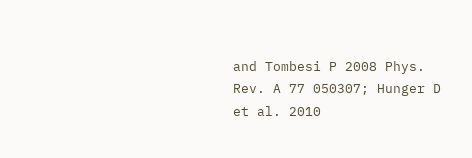and Tombesi P 2008 Phys. Rev. A 77 050307; Hunger D et al. 2010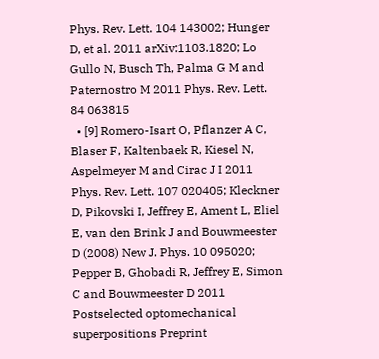Phys. Rev. Lett. 104 143002; Hunger D, et al. 2011 arXiv:1103.1820; Lo Gullo N, Busch Th, Palma G M and Paternostro M 2011 Phys. Rev. Lett. 84 063815
  • [9] Romero-Isart O, Pflanzer A C, Blaser F, Kaltenbaek R, Kiesel N, Aspelmeyer M and Cirac J I 2011 Phys. Rev. Lett. 107 020405; Kleckner D, Pikovski I, Jeffrey E, Ament L, Eliel E, van den Brink J and Bouwmeester D (2008) New J. Phys. 10 095020; Pepper B, Ghobadi R, Jeffrey E, Simon C and Bouwmeester D 2011 Postselected optomechanical superpositions Preprint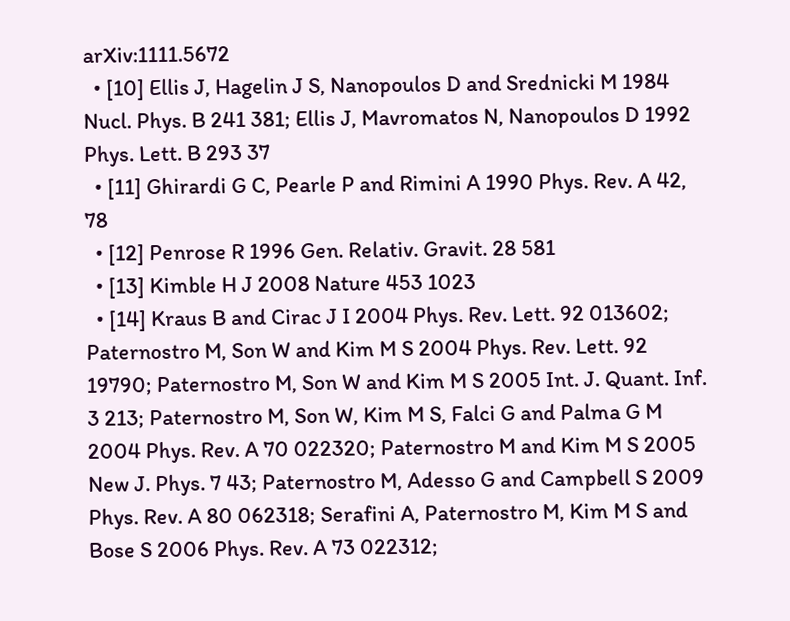arXiv:1111.5672
  • [10] Ellis J, Hagelin J S, Nanopoulos D and Srednicki M 1984 Nucl. Phys. B 241 381; Ellis J, Mavromatos N, Nanopoulos D 1992 Phys. Lett. B 293 37
  • [11] Ghirardi G C, Pearle P and Rimini A 1990 Phys. Rev. A 42, 78
  • [12] Penrose R 1996 Gen. Relativ. Gravit. 28 581
  • [13] Kimble H J 2008 Nature 453 1023
  • [14] Kraus B and Cirac J I 2004 Phys. Rev. Lett. 92 013602; Paternostro M, Son W and Kim M S 2004 Phys. Rev. Lett. 92 19790; Paternostro M, Son W and Kim M S 2005 Int. J. Quant. Inf. 3 213; Paternostro M, Son W, Kim M S, Falci G and Palma G M 2004 Phys. Rev. A 70 022320; Paternostro M and Kim M S 2005 New J. Phys. 7 43; Paternostro M, Adesso G and Campbell S 2009 Phys. Rev. A 80 062318; Serafini A, Paternostro M, Kim M S and Bose S 2006 Phys. Rev. A 73 022312;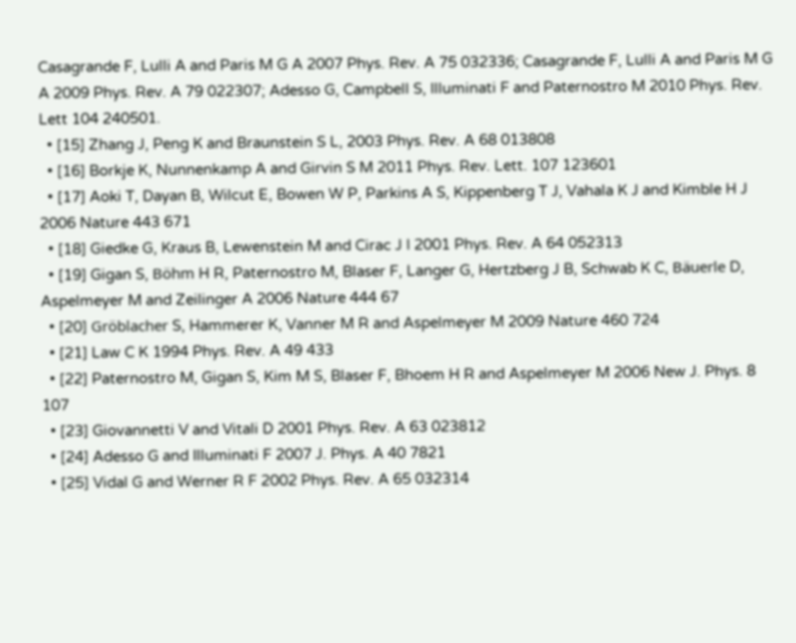Casagrande F, Lulli A and Paris M G A 2007 Phys. Rev. A 75 032336; Casagrande F, Lulli A and Paris M G A 2009 Phys. Rev. A 79 022307; Adesso G, Campbell S, Illuminati F and Paternostro M 2010 Phys. Rev. Lett 104 240501.
  • [15] Zhang J, Peng K and Braunstein S L, 2003 Phys. Rev. A 68 013808
  • [16] Borkje K, Nunnenkamp A and Girvin S M 2011 Phys. Rev. Lett. 107 123601
  • [17] Aoki T, Dayan B, Wilcut E, Bowen W P, Parkins A S, Kippenberg T J, Vahala K J and Kimble H J 2006 Nature 443 671
  • [18] Giedke G, Kraus B, Lewenstein M and Cirac J I 2001 Phys. Rev. A 64 052313
  • [19] Gigan S, Böhm H R, Paternostro M, Blaser F, Langer G, Hertzberg J B, Schwab K C, Bäuerle D, Aspelmeyer M and Zeilinger A 2006 Nature 444 67
  • [20] Gröblacher S, Hammerer K, Vanner M R and Aspelmeyer M 2009 Nature 460 724
  • [21] Law C K 1994 Phys. Rev. A 49 433
  • [22] Paternostro M, Gigan S, Kim M S, Blaser F, Bhoem H R and Aspelmeyer M 2006 New J. Phys. 8 107
  • [23] Giovannetti V and Vitali D 2001 Phys. Rev. A 63 023812
  • [24] Adesso G and Illuminati F 2007 J. Phys. A 40 7821
  • [25] Vidal G and Werner R F 2002 Phys. Rev. A 65 032314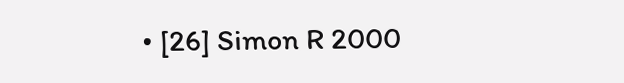• [26] Simon R 2000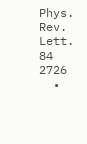Phys. Rev. Lett. 84 2726
  •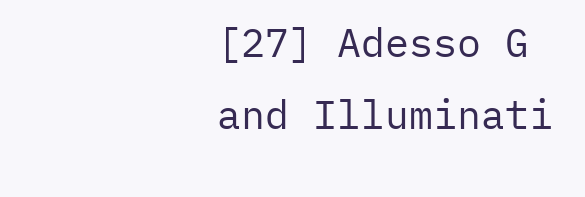[27] Adesso G and Illuminati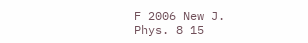F 2006 New J. Phys. 8 15